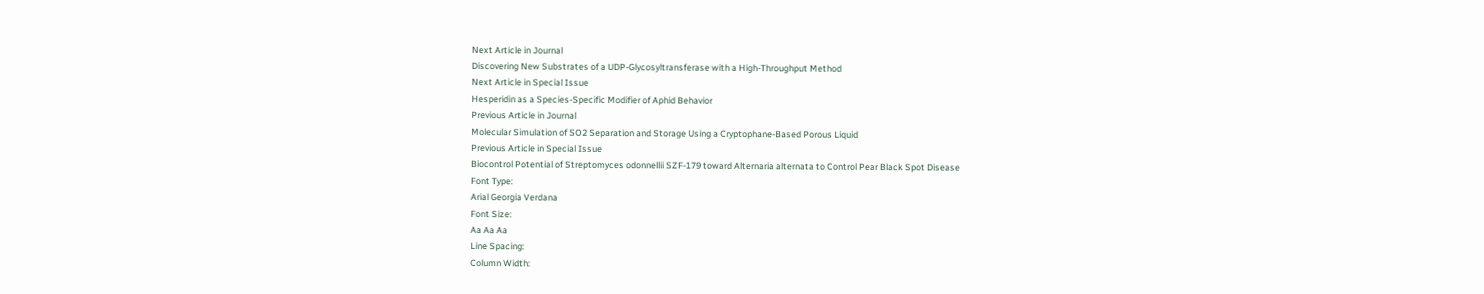Next Article in Journal
Discovering New Substrates of a UDP-Glycosyltransferase with a High-Throughput Method
Next Article in Special Issue
Hesperidin as a Species-Specific Modifier of Aphid Behavior
Previous Article in Journal
Molecular Simulation of SO2 Separation and Storage Using a Cryptophane-Based Porous Liquid
Previous Article in Special Issue
Biocontrol Potential of Streptomyces odonnellii SZF-179 toward Alternaria alternata to Control Pear Black Spot Disease
Font Type:
Arial Georgia Verdana
Font Size:
Aa Aa Aa
Line Spacing:
Column Width: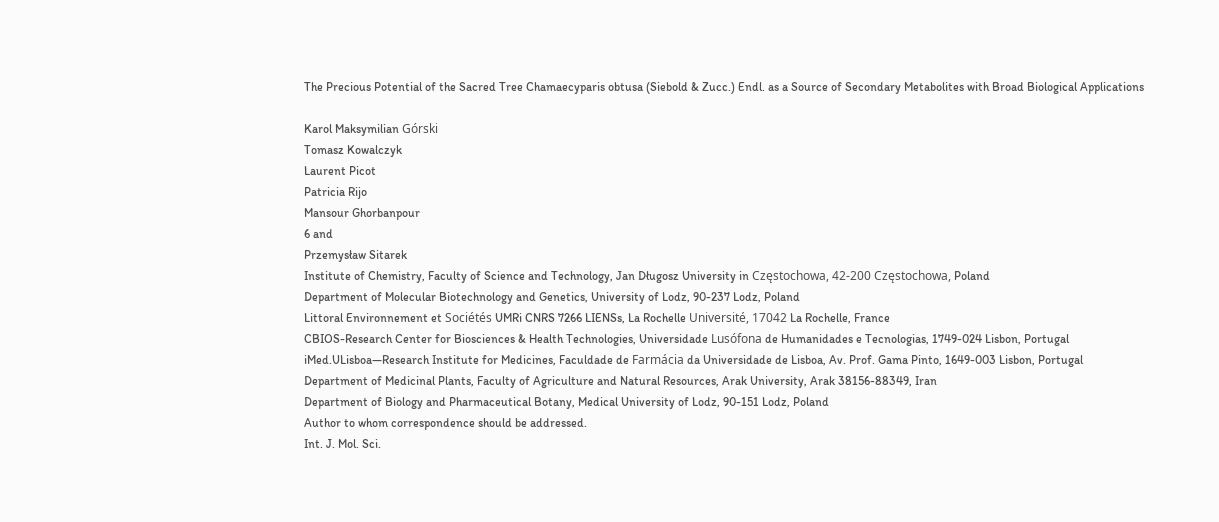The Precious Potential of the Sacred Tree Chamaecyparis obtusa (Siebold & Zucc.) Endl. as a Source of Secondary Metabolites with Broad Biological Applications

Karol Maksymilian Górski
Tomasz Kowalczyk
Laurent Picot
Patricia Rijo
Mansour Ghorbanpour
6 and
Przemysław Sitarek
Institute of Chemistry, Faculty of Science and Technology, Jan Długosz University in Częstochowa, 42-200 Częstochowa, Poland
Department of Molecular Biotechnology and Genetics, University of Lodz, 90-237 Lodz, Poland
Littoral Environnement et Sociétés UMRi CNRS 7266 LIENSs, La Rochelle Université, 17042 La Rochelle, France
CBIOS-Research Center for Biosciences & Health Technologies, Universidade Lusófona de Humanidades e Tecnologias, 1749-024 Lisbon, Portugal
iMed.ULisboa—Research Institute for Medicines, Faculdade de Farmácia da Universidade de Lisboa, Av. Prof. Gama Pinto, 1649-003 Lisbon, Portugal
Department of Medicinal Plants, Faculty of Agriculture and Natural Resources, Arak University, Arak 38156-88349, Iran
Department of Biology and Pharmaceutical Botany, Medical University of Lodz, 90-151 Lodz, Poland
Author to whom correspondence should be addressed.
Int. J. Mol. Sci.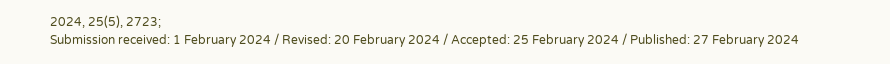2024, 25(5), 2723;
Submission received: 1 February 2024 / Revised: 20 February 2024 / Accepted: 25 February 2024 / Published: 27 February 2024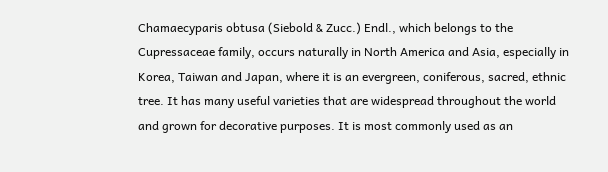Chamaecyparis obtusa (Siebold & Zucc.) Endl., which belongs to the Cupressaceae family, occurs naturally in North America and Asia, especially in Korea, Taiwan and Japan, where it is an evergreen, coniferous, sacred, ethnic tree. It has many useful varieties that are widespread throughout the world and grown for decorative purposes. It is most commonly used as an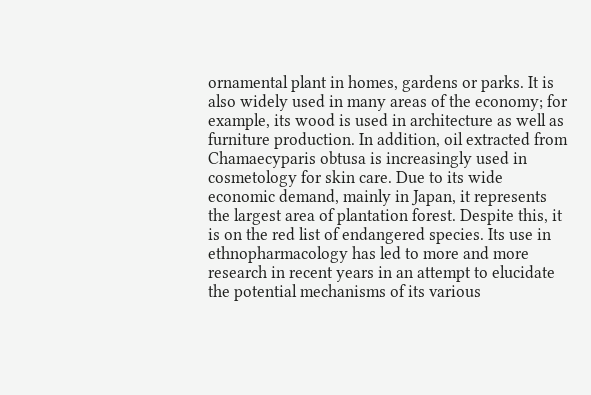ornamental plant in homes, gardens or parks. It is also widely used in many areas of the economy; for example, its wood is used in architecture as well as furniture production. In addition, oil extracted from Chamaecyparis obtusa is increasingly used in cosmetology for skin care. Due to its wide economic demand, mainly in Japan, it represents the largest area of plantation forest. Despite this, it is on the red list of endangered species. Its use in ethnopharmacology has led to more and more research in recent years in an attempt to elucidate the potential mechanisms of its various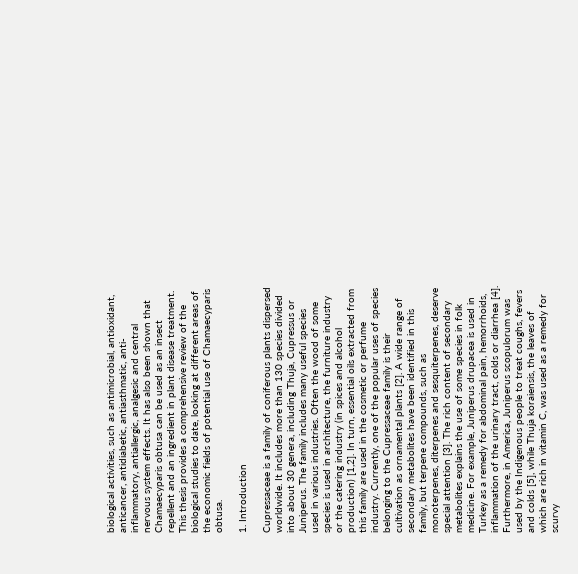biological activities, such as antimicrobial, antioxidant, anticancer, antidiabetic, antiasthmatic, anti-inflammatory, antiallergic, analgesic and central nervous system effects. It has also been shown that Chamaecyparis obtusa can be used as an insect repellent and an ingredient in plant disease treatment. This thesis provides a comprehensive review of the biological studies to date, looking at different areas of the economic fields of potential use of Chamaecyparis obtusa.

1. Introduction

Cupressaceae is a family of coniferous plants dispersed worldwide. It includes more than 130 species divided into about 30 genera, including Thuja, Cupressus or Juniperus. The family includes many useful species used in various industries. Often the wood of some species is used in architecture, the furniture industry or the catering industry (in spices and alcohol production) [1,2]. In turn, essential oils extracted from this family are used in the cosmetic or perfume industry. Currently, one of the popular uses of species belonging to the Cupressaceae family is their cultivation as ornamental plants [2]. A wide range of secondary metabolites have been identified in this family, but terpene compounds, such as monoterpenes, diterpenes and sesquiterpenes, deserve special attention [3]. The rich content of secondary metabolites explains the use of some species in folk medicine. For example, Juniperus drupacea is used in Turkey as a remedy for abdominal pain, hemorrhoids, inflammation of the urinary tract, colds or diarrhea [4]. Furthermore, in America, Juniperus scopulorum was used by the Indigenous people to treat coughs, fevers and colds [5], while Thuja koraiensis, the leaves of which are rich in vitamin C, was used as a remedy for scurvy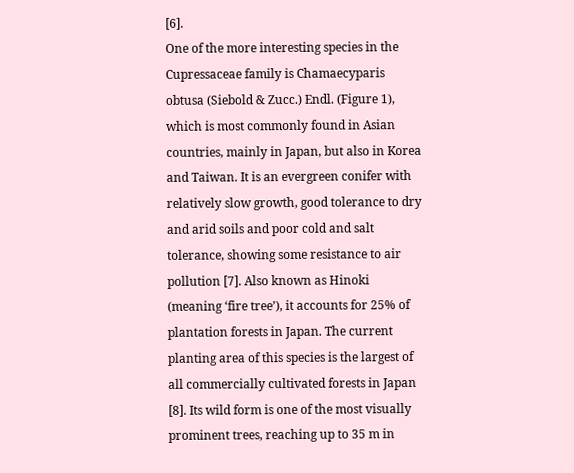[6].
One of the more interesting species in the Cupressaceae family is Chamaecyparis obtusa (Siebold & Zucc.) Endl. (Figure 1), which is most commonly found in Asian countries, mainly in Japan, but also in Korea and Taiwan. It is an evergreen conifer with relatively slow growth, good tolerance to dry and arid soils and poor cold and salt tolerance, showing some resistance to air pollution [7]. Also known as Hinoki (meaning ‘fire tree’), it accounts for 25% of plantation forests in Japan. The current planting area of this species is the largest of all commercially cultivated forests in Japan [8]. Its wild form is one of the most visually prominent trees, reaching up to 35 m in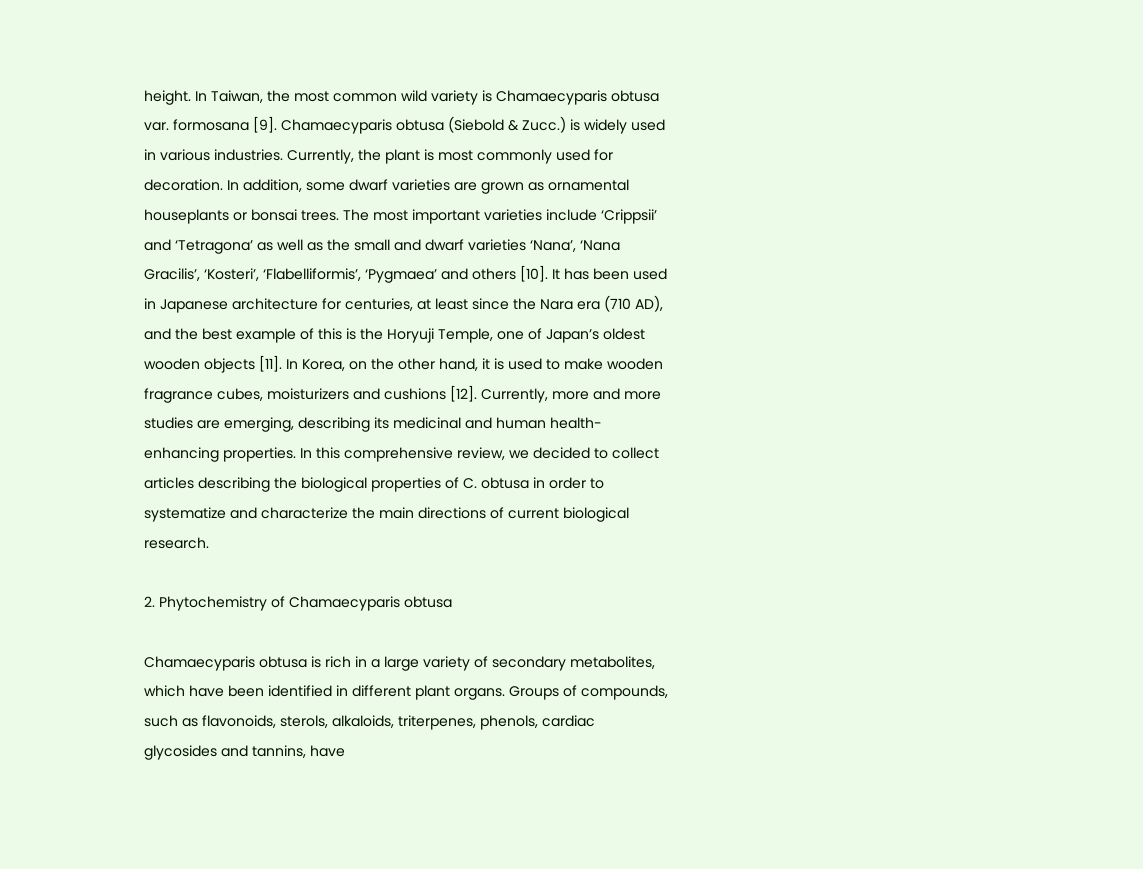height. In Taiwan, the most common wild variety is Chamaecyparis obtusa var. formosana [9]. Chamaecyparis obtusa (Siebold & Zucc.) is widely used in various industries. Currently, the plant is most commonly used for decoration. In addition, some dwarf varieties are grown as ornamental houseplants or bonsai trees. The most important varieties include ‘Crippsii’ and ‘Tetragona’ as well as the small and dwarf varieties ‘Nana’, ‘Nana Gracilis’, ‘Kosteri’, ‘Flabelliformis’, ‘Pygmaea’ and others [10]. It has been used in Japanese architecture for centuries, at least since the Nara era (710 AD), and the best example of this is the Horyuji Temple, one of Japan’s oldest wooden objects [11]. In Korea, on the other hand, it is used to make wooden fragrance cubes, moisturizers and cushions [12]. Currently, more and more studies are emerging, describing its medicinal and human health-enhancing properties. In this comprehensive review, we decided to collect articles describing the biological properties of C. obtusa in order to systematize and characterize the main directions of current biological research.

2. Phytochemistry of Chamaecyparis obtusa

Chamaecyparis obtusa is rich in a large variety of secondary metabolites, which have been identified in different plant organs. Groups of compounds, such as flavonoids, sterols, alkaloids, triterpenes, phenols, cardiac glycosides and tannins, have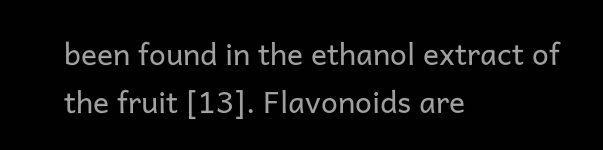been found in the ethanol extract of the fruit [13]. Flavonoids are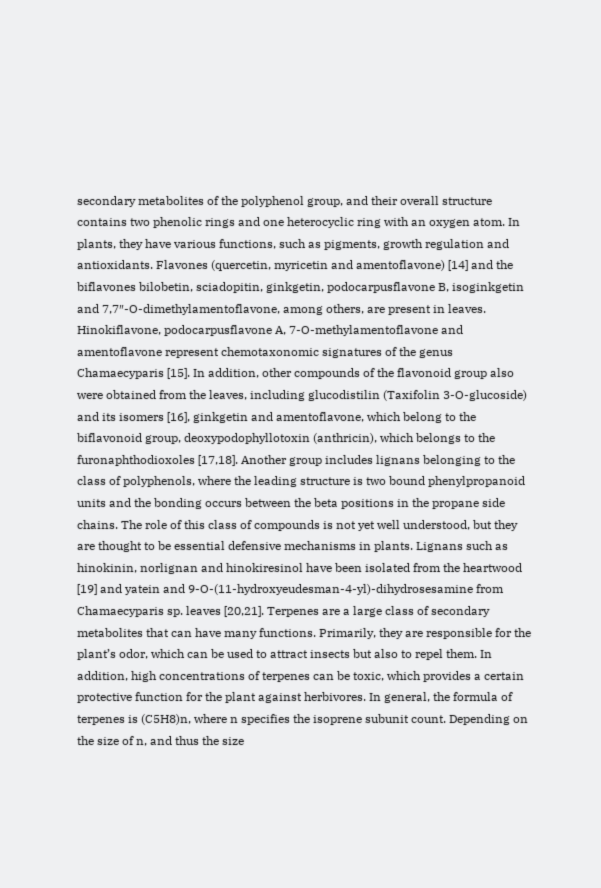secondary metabolites of the polyphenol group, and their overall structure contains two phenolic rings and one heterocyclic ring with an oxygen atom. In plants, they have various functions, such as pigments, growth regulation and antioxidants. Flavones (quercetin, myricetin and amentoflavone) [14] and the biflavones bilobetin, sciadopitin, ginkgetin, podocarpusflavone B, isoginkgetin and 7,7″-O-dimethylamentoflavone, among others, are present in leaves. Hinokiflavone, podocarpusflavone A, 7-O-methylamentoflavone and amentoflavone represent chemotaxonomic signatures of the genus Chamaecyparis [15]. In addition, other compounds of the flavonoid group also were obtained from the leaves, including glucodistilin (Taxifolin 3-O-glucoside) and its isomers [16], ginkgetin and amentoflavone, which belong to the biflavonoid group, deoxypodophyllotoxin (anthricin), which belongs to the furonaphthodioxoles [17,18]. Another group includes lignans belonging to the class of polyphenols, where the leading structure is two bound phenylpropanoid units and the bonding occurs between the beta positions in the propane side chains. The role of this class of compounds is not yet well understood, but they are thought to be essential defensive mechanisms in plants. Lignans such as hinokinin, norlignan and hinokiresinol have been isolated from the heartwood [19] and yatein and 9-O-(11-hydroxyeudesman-4-yl)-dihydrosesamine from Chamaecyparis sp. leaves [20,21]. Terpenes are a large class of secondary metabolites that can have many functions. Primarily, they are responsible for the plant’s odor, which can be used to attract insects but also to repel them. In addition, high concentrations of terpenes can be toxic, which provides a certain protective function for the plant against herbivores. In general, the formula of terpenes is (C5H8)n, where n specifies the isoprene subunit count. Depending on the size of n, and thus the size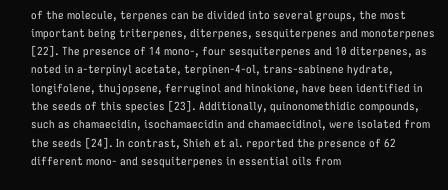of the molecule, terpenes can be divided into several groups, the most important being triterpenes, diterpenes, sesquiterpenes and monoterpenes [22]. The presence of 14 mono-, four sesquiterpenes and 10 diterpenes, as noted in a-terpinyl acetate, terpinen-4-ol, trans-sabinene hydrate, longifolene, thujopsene, ferruginol and hinokione, have been identified in the seeds of this species [23]. Additionally, quinonomethidic compounds, such as chamaecidin, isochamaecidin and chamaecidinol, were isolated from the seeds [24]. In contrast, Shieh et al. reported the presence of 62 different mono- and sesquiterpenes in essential oils from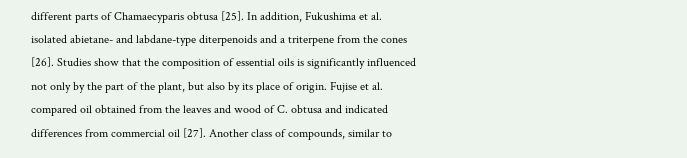different parts of Chamaecyparis obtusa [25]. In addition, Fukushima et al. isolated abietane- and labdane-type diterpenoids and a triterpene from the cones [26]. Studies show that the composition of essential oils is significantly influenced not only by the part of the plant, but also by its place of origin. Fujise et al. compared oil obtained from the leaves and wood of C. obtusa and indicated differences from commercial oil [27]. Another class of compounds, similar to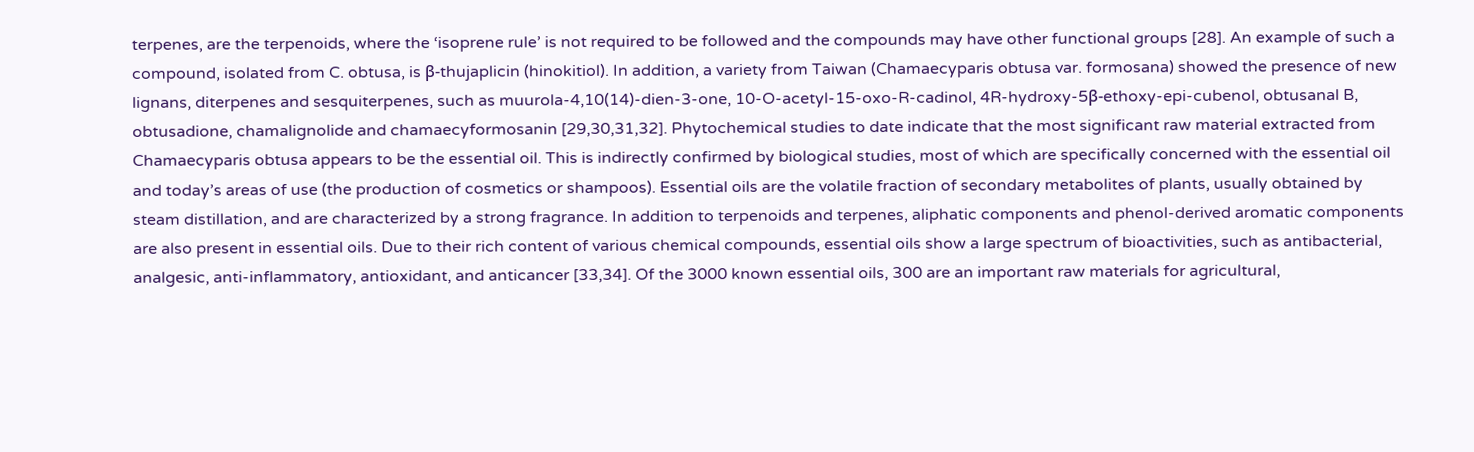terpenes, are the terpenoids, where the ‘isoprene rule’ is not required to be followed and the compounds may have other functional groups [28]. An example of such a compound, isolated from C. obtusa, is β-thujaplicin (hinokitiol). In addition, a variety from Taiwan (Chamaecyparis obtusa var. formosana) showed the presence of new lignans, diterpenes and sesquiterpenes, such as muurola-4,10(14)-dien-3-one, 10-O-acetyl-15-oxo-R-cadinol, 4R-hydroxy-5β-ethoxy-epi-cubenol, obtusanal B, obtusadione, chamalignolide and chamaecyformosanin [29,30,31,32]. Phytochemical studies to date indicate that the most significant raw material extracted from Chamaecyparis obtusa appears to be the essential oil. This is indirectly confirmed by biological studies, most of which are specifically concerned with the essential oil and today’s areas of use (the production of cosmetics or shampoos). Essential oils are the volatile fraction of secondary metabolites of plants, usually obtained by steam distillation, and are characterized by a strong fragrance. In addition to terpenoids and terpenes, aliphatic components and phenol-derived aromatic components are also present in essential oils. Due to their rich content of various chemical compounds, essential oils show a large spectrum of bioactivities, such as antibacterial, analgesic, anti-inflammatory, antioxidant, and anticancer [33,34]. Of the 3000 known essential oils, 300 are an important raw materials for agricultural,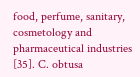food, perfume, sanitary, cosmetology and pharmaceutical industries [35]. C. obtusa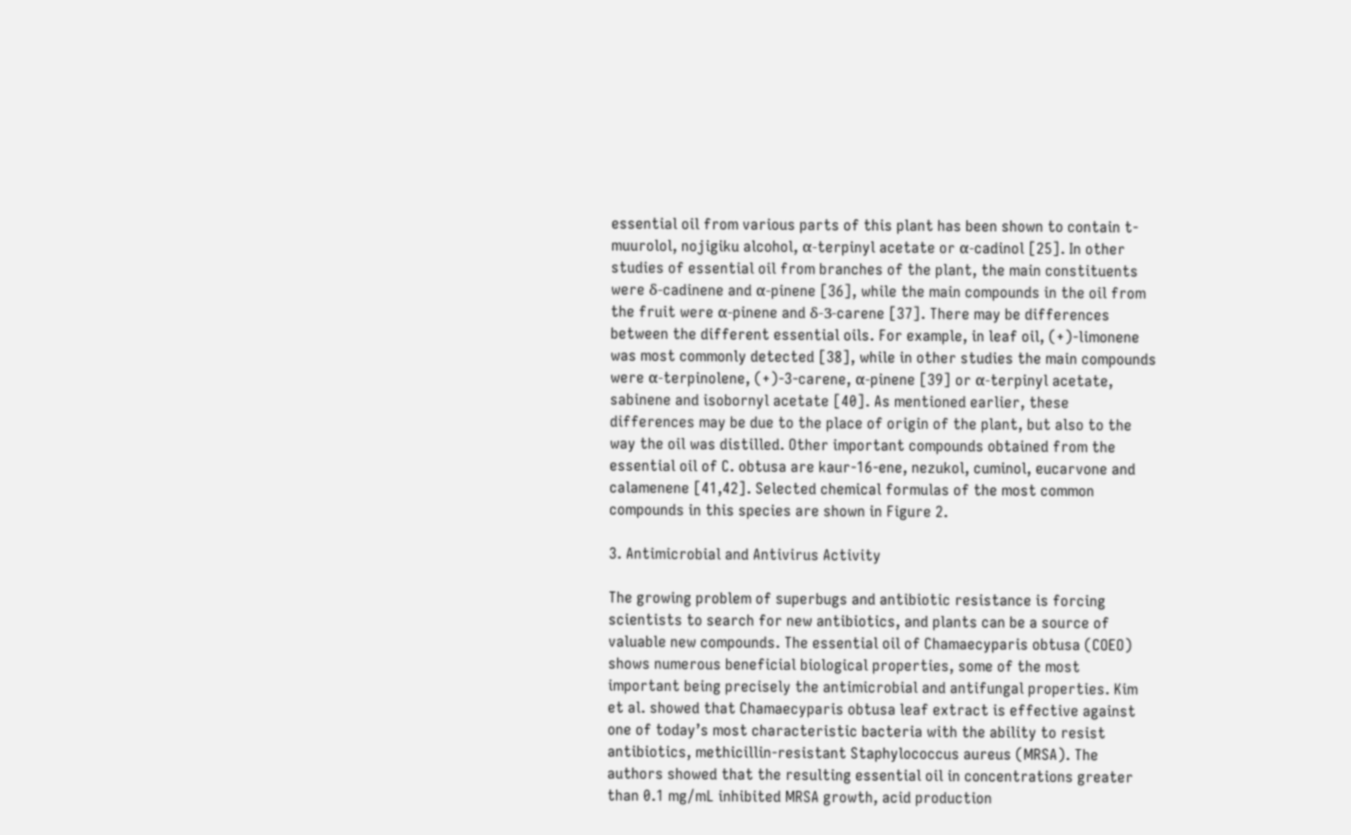essential oil from various parts of this plant has been shown to contain t-muurolol, nojigiku alcohol, α-terpinyl acetate or α-cadinol [25]. In other studies of essential oil from branches of the plant, the main constituents were δ-cadinene and α-pinene [36], while the main compounds in the oil from the fruit were α-pinene and δ-3-carene [37]. There may be differences between the different essential oils. For example, in leaf oil, (+)-limonene was most commonly detected [38], while in other studies the main compounds were α-terpinolene, (+)-3-carene, α-pinene [39] or α-terpinyl acetate, sabinene and isobornyl acetate [40]. As mentioned earlier, these differences may be due to the place of origin of the plant, but also to the way the oil was distilled. Other important compounds obtained from the essential oil of C. obtusa are kaur-16-ene, nezukol, cuminol, eucarvone and calamenene [41,42]. Selected chemical formulas of the most common compounds in this species are shown in Figure 2.

3. Antimicrobial and Antivirus Activity

The growing problem of superbugs and antibiotic resistance is forcing scientists to search for new antibiotics, and plants can be a source of valuable new compounds. The essential oil of Chamaecyparis obtusa (COEO) shows numerous beneficial biological properties, some of the most important being precisely the antimicrobial and antifungal properties. Kim et al. showed that Chamaecyparis obtusa leaf extract is effective against one of today’s most characteristic bacteria with the ability to resist antibiotics, methicillin-resistant Staphylococcus aureus (MRSA). The authors showed that the resulting essential oil in concentrations greater than 0.1 mg/mL inhibited MRSA growth, acid production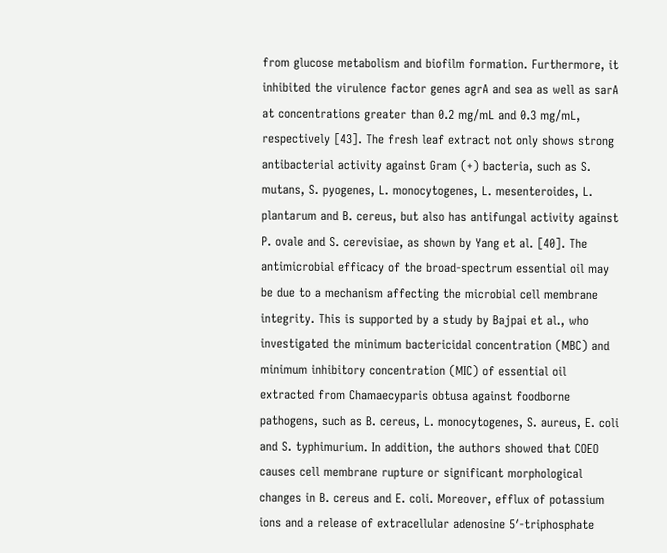from glucose metabolism and biofilm formation. Furthermore, it inhibited the virulence factor genes agrA and sea as well as sarA at concentrations greater than 0.2 mg/mL and 0.3 mg/mL, respectively [43]. The fresh leaf extract not only shows strong antibacterial activity against Gram (+) bacteria, such as S. mutans, S. pyogenes, L. monocytogenes, L. mesenteroides, L. plantarum and B. cereus, but also has antifungal activity against P. ovale and S. cerevisiae, as shown by Yang et al. [40]. The antimicrobial efficacy of the broad-spectrum essential oil may be due to a mechanism affecting the microbial cell membrane integrity. This is supported by a study by Bajpai et al., who investigated the minimum bactericidal concentration (MBC) and minimum inhibitory concentration (MIC) of essential oil extracted from Chamaecyparis obtusa against foodborne pathogens, such as B. cereus, L. monocytogenes, S. aureus, E. coli and S. typhimurium. In addition, the authors showed that COEO causes cell membrane rupture or significant morphological changes in B. cereus and E. coli. Moreover, efflux of potassium ions and a release of extracellular adenosine 5′-triphosphate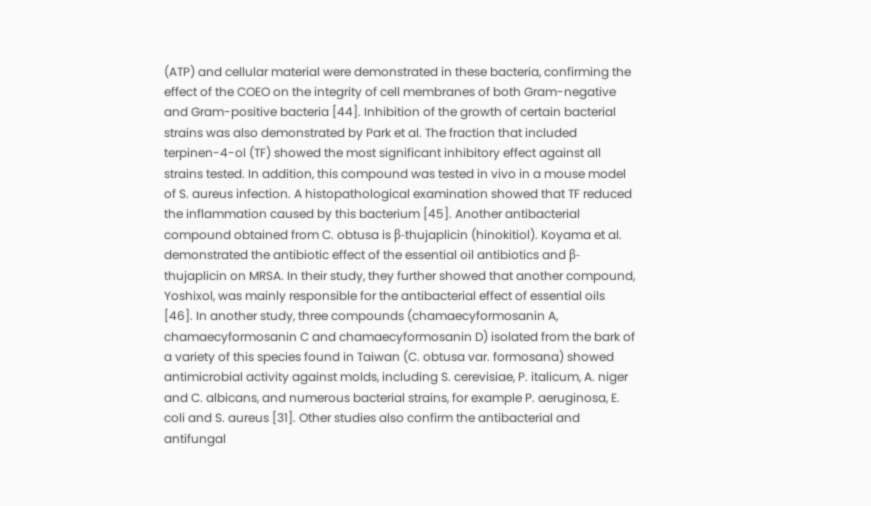(ATP) and cellular material were demonstrated in these bacteria, confirming the effect of the COEO on the integrity of cell membranes of both Gram-negative and Gram-positive bacteria [44]. Inhibition of the growth of certain bacterial strains was also demonstrated by Park et al. The fraction that included terpinen-4-ol (TF) showed the most significant inhibitory effect against all strains tested. In addition, this compound was tested in vivo in a mouse model of S. aureus infection. A histopathological examination showed that TF reduced the inflammation caused by this bacterium [45]. Another antibacterial compound obtained from C. obtusa is β-thujaplicin (hinokitiol). Koyama et al. demonstrated the antibiotic effect of the essential oil antibiotics and β-thujaplicin on MRSA. In their study, they further showed that another compound, Yoshixol, was mainly responsible for the antibacterial effect of essential oils [46]. In another study, three compounds (chamaecyformosanin A, chamaecyformosanin C and chamaecyformosanin D) isolated from the bark of a variety of this species found in Taiwan (C. obtusa var. formosana) showed antimicrobial activity against molds, including S. cerevisiae, P. italicum, A. niger and C. albicans, and numerous bacterial strains, for example P. aeruginosa, E. coli and S. aureus [31]. Other studies also confirm the antibacterial and antifungal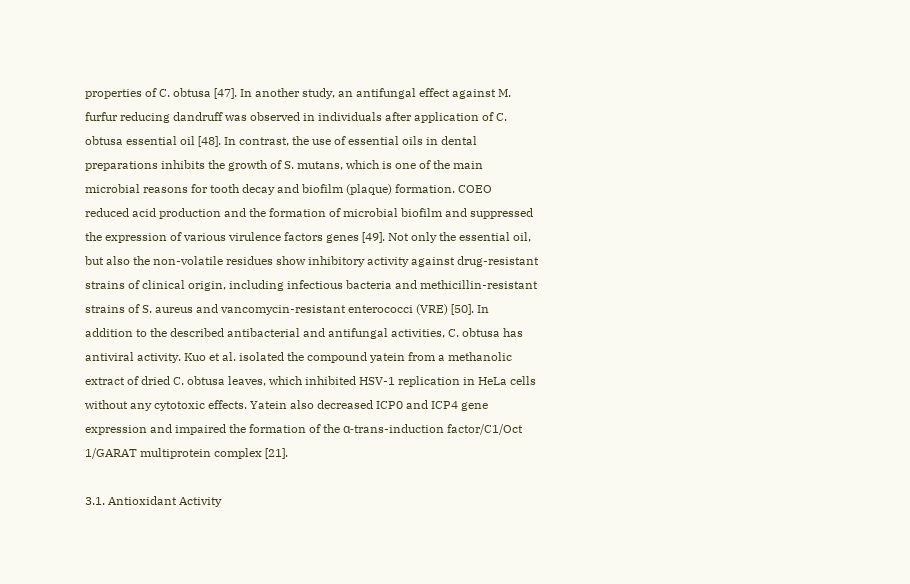properties of C. obtusa [47]. In another study, an antifungal effect against M. furfur reducing dandruff was observed in individuals after application of C. obtusa essential oil [48]. In contrast, the use of essential oils in dental preparations inhibits the growth of S. mutans, which is one of the main microbial reasons for tooth decay and biofilm (plaque) formation. COEO reduced acid production and the formation of microbial biofilm and suppressed the expression of various virulence factors genes [49]. Not only the essential oil, but also the non-volatile residues show inhibitory activity against drug-resistant strains of clinical origin, including infectious bacteria and methicillin-resistant strains of S. aureus and vancomycin-resistant enterococci (VRE) [50]. In addition to the described antibacterial and antifungal activities, C. obtusa has antiviral activity. Kuo et al. isolated the compound yatein from a methanolic extract of dried C. obtusa leaves, which inhibited HSV-1 replication in HeLa cells without any cytotoxic effects. Yatein also decreased ICP0 and ICP4 gene expression and impaired the formation of the α-trans-induction factor/C1/Oct 1/GARAT multiprotein complex [21].

3.1. Antioxidant Activity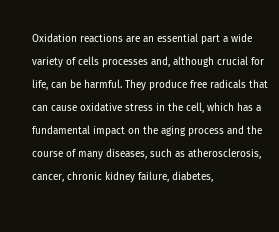Oxidation reactions are an essential part a wide variety of cells processes and, although crucial for life, can be harmful. They produce free radicals that can cause oxidative stress in the cell, which has a fundamental impact on the aging process and the course of many diseases, such as atherosclerosis, cancer, chronic kidney failure, diabetes,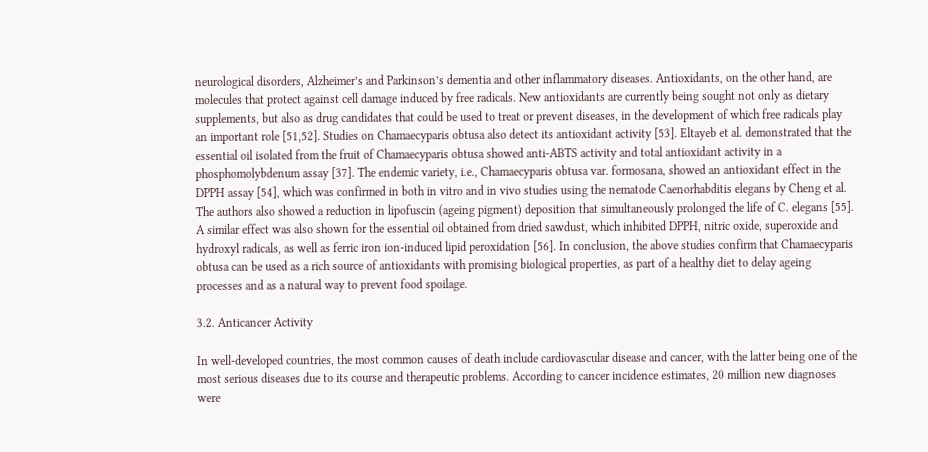neurological disorders, Alzheimer’s and Parkinson’s dementia and other inflammatory diseases. Antioxidants, on the other hand, are molecules that protect against cell damage induced by free radicals. New antioxidants are currently being sought not only as dietary supplements, but also as drug candidates that could be used to treat or prevent diseases, in the development of which free radicals play an important role [51,52]. Studies on Chamaecyparis obtusa also detect its antioxidant activity [53]. Eltayeb et al. demonstrated that the essential oil isolated from the fruit of Chamaecyparis obtusa showed anti-ABTS activity and total antioxidant activity in a phosphomolybdenum assay [37]. The endemic variety, i.e., Chamaecyparis obtusa var. formosana, showed an antioxidant effect in the DPPH assay [54], which was confirmed in both in vitro and in vivo studies using the nematode Caenorhabditis elegans by Cheng et al. The authors also showed a reduction in lipofuscin (ageing pigment) deposition that simultaneously prolonged the life of C. elegans [55]. A similar effect was also shown for the essential oil obtained from dried sawdust, which inhibited DPPH, nitric oxide, superoxide and hydroxyl radicals, as well as ferric iron ion-induced lipid peroxidation [56]. In conclusion, the above studies confirm that Chamaecyparis obtusa can be used as a rich source of antioxidants with promising biological properties, as part of a healthy diet to delay ageing processes and as a natural way to prevent food spoilage.

3.2. Anticancer Activity

In well-developed countries, the most common causes of death include cardiovascular disease and cancer, with the latter being one of the most serious diseases due to its course and therapeutic problems. According to cancer incidence estimates, 20 million new diagnoses were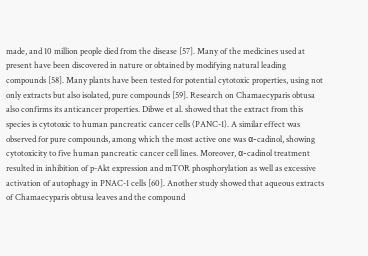made, and 10 million people died from the disease [57]. Many of the medicines used at present have been discovered in nature or obtained by modifying natural leading compounds [58]. Many plants have been tested for potential cytotoxic properties, using not only extracts but also isolated, pure compounds [59]. Research on Chamaecyparis obtusa also confirms its anticancer properties. Dibwe et al. showed that the extract from this species is cytotoxic to human pancreatic cancer cells (PANC-1). A similar effect was observed for pure compounds, among which the most active one was α-cadinol, showing cytotoxicity to five human pancreatic cancer cell lines. Moreover, α-cadinol treatment resulted in inhibition of p-Akt expression and mTOR phosphorylation as well as excessive activation of autophagy in PNAC-1 cells [60]. Another study showed that aqueous extracts of Chamaecyparis obtusa leaves and the compound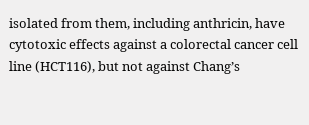isolated from them, including anthricin, have cytotoxic effects against a colorectal cancer cell line (HCT116), but not against Chang’s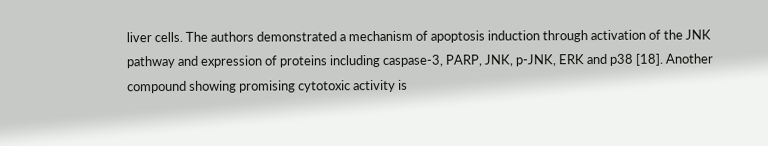liver cells. The authors demonstrated a mechanism of apoptosis induction through activation of the JNK pathway and expression of proteins including caspase-3, PARP, JNK, p-JNK, ERK and p38 [18]. Another compound showing promising cytotoxic activity is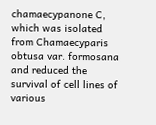chamaecypanone C, which was isolated from Chamaecyparis obtusa var. formosana and reduced the survival of cell lines of various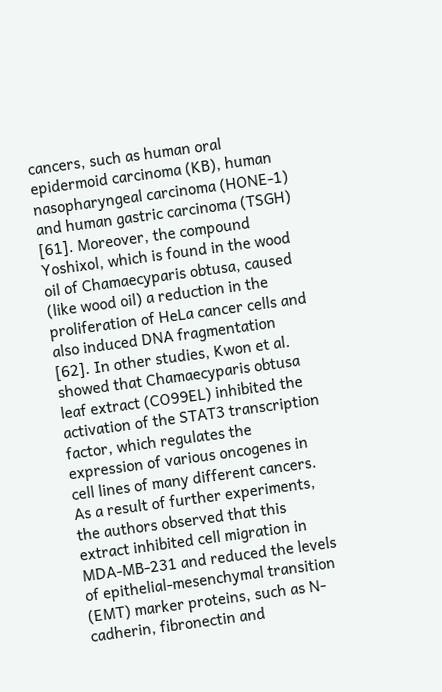cancers, such as human oral epidermoid carcinoma (KB), human nasopharyngeal carcinoma (HONE-1) and human gastric carcinoma (TSGH) [61]. Moreover, the compound Yoshixol, which is found in the wood oil of Chamaecyparis obtusa, caused (like wood oil) a reduction in the proliferation of HeLa cancer cells and also induced DNA fragmentation [62]. In other studies, Kwon et al. showed that Chamaecyparis obtusa leaf extract (CO99EL) inhibited the activation of the STAT3 transcription factor, which regulates the expression of various oncogenes in cell lines of many different cancers. As a result of further experiments, the authors observed that this extract inhibited cell migration in MDA-MB-231 and reduced the levels of epithelial-mesenchymal transition (EMT) marker proteins, such as N-cadherin, fibronectin and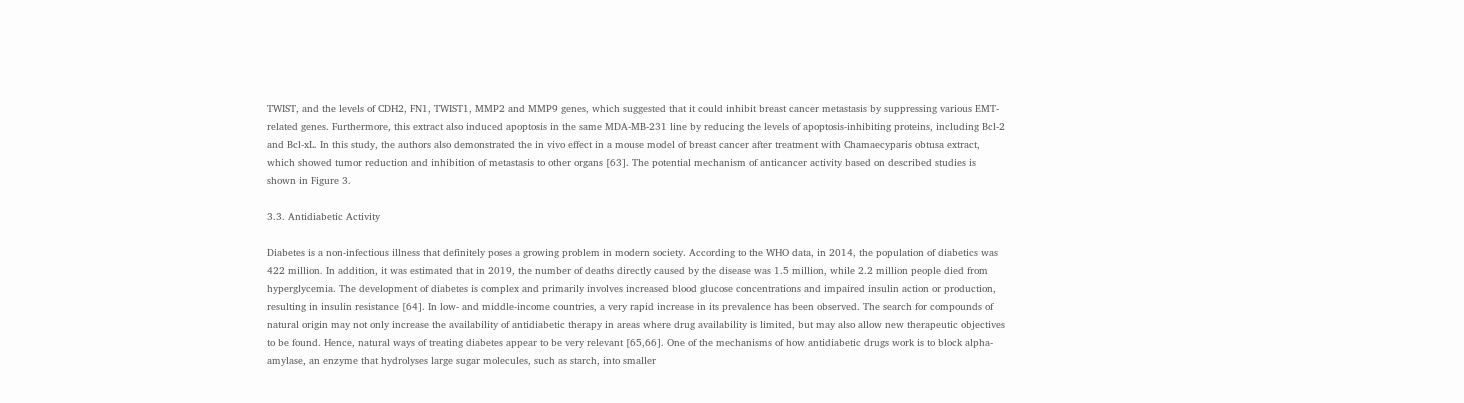TWIST, and the levels of CDH2, FN1, TWIST1, MMP2 and MMP9 genes, which suggested that it could inhibit breast cancer metastasis by suppressing various EMT-related genes. Furthermore, this extract also induced apoptosis in the same MDA-MB-231 line by reducing the levels of apoptosis-inhibiting proteins, including Bcl-2 and Bcl-xL. In this study, the authors also demonstrated the in vivo effect in a mouse model of breast cancer after treatment with Chamaecyparis obtusa extract, which showed tumor reduction and inhibition of metastasis to other organs [63]. The potential mechanism of anticancer activity based on described studies is shown in Figure 3.

3.3. Antidiabetic Activity

Diabetes is a non-infectious illness that definitely poses a growing problem in modern society. According to the WHO data, in 2014, the population of diabetics was 422 million. In addition, it was estimated that in 2019, the number of deaths directly caused by the disease was 1.5 million, while 2.2 million people died from hyperglycemia. The development of diabetes is complex and primarily involves increased blood glucose concentrations and impaired insulin action or production, resulting in insulin resistance [64]. In low- and middle-income countries, a very rapid increase in its prevalence has been observed. The search for compounds of natural origin may not only increase the availability of antidiabetic therapy in areas where drug availability is limited, but may also allow new therapeutic objectives to be found. Hence, natural ways of treating diabetes appear to be very relevant [65,66]. One of the mechanisms of how antidiabetic drugs work is to block alpha-amylase, an enzyme that hydrolyses large sugar molecules, such as starch, into smaller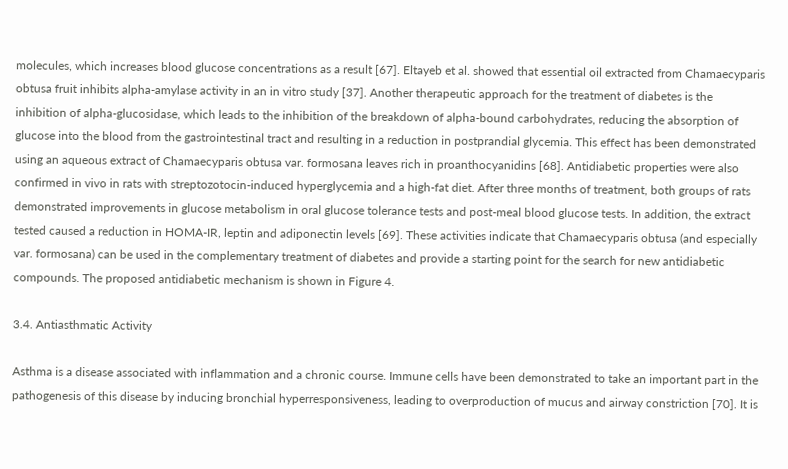molecules, which increases blood glucose concentrations as a result [67]. Eltayeb et al. showed that essential oil extracted from Chamaecyparis obtusa fruit inhibits alpha-amylase activity in an in vitro study [37]. Another therapeutic approach for the treatment of diabetes is the inhibition of alpha-glucosidase, which leads to the inhibition of the breakdown of alpha-bound carbohydrates, reducing the absorption of glucose into the blood from the gastrointestinal tract and resulting in a reduction in postprandial glycemia. This effect has been demonstrated using an aqueous extract of Chamaecyparis obtusa var. formosana leaves rich in proanthocyanidins [68]. Antidiabetic properties were also confirmed in vivo in rats with streptozotocin-induced hyperglycemia and a high-fat diet. After three months of treatment, both groups of rats demonstrated improvements in glucose metabolism in oral glucose tolerance tests and post-meal blood glucose tests. In addition, the extract tested caused a reduction in HOMA-IR, leptin and adiponectin levels [69]. These activities indicate that Chamaecyparis obtusa (and especially var. formosana) can be used in the complementary treatment of diabetes and provide a starting point for the search for new antidiabetic compounds. The proposed antidiabetic mechanism is shown in Figure 4.

3.4. Antiasthmatic Activity

Asthma is a disease associated with inflammation and a chronic course. Immune cells have been demonstrated to take an important part in the pathogenesis of this disease by inducing bronchial hyperresponsiveness, leading to overproduction of mucus and airway constriction [70]. It is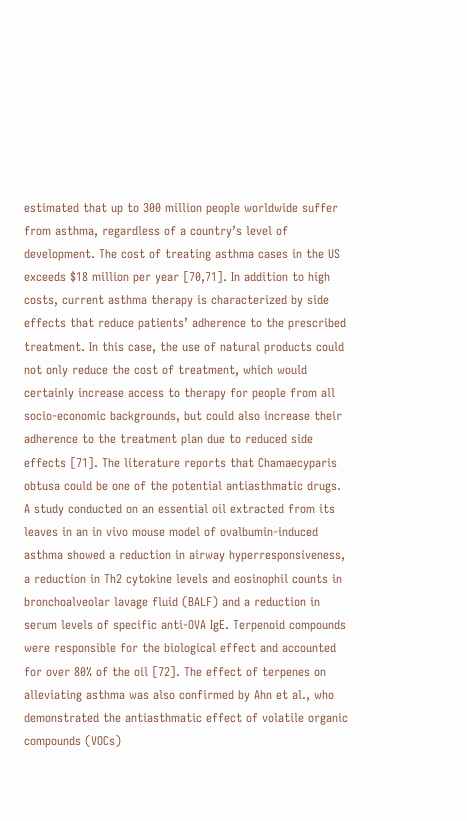estimated that up to 300 million people worldwide suffer from asthma, regardless of a country’s level of development. The cost of treating asthma cases in the US exceeds $18 million per year [70,71]. In addition to high costs, current asthma therapy is characterized by side effects that reduce patients’ adherence to the prescribed treatment. In this case, the use of natural products could not only reduce the cost of treatment, which would certainly increase access to therapy for people from all socio-economic backgrounds, but could also increase their adherence to the treatment plan due to reduced side effects [71]. The literature reports that Chamaecyparis obtusa could be one of the potential antiasthmatic drugs. A study conducted on an essential oil extracted from its leaves in an in vivo mouse model of ovalbumin-induced asthma showed a reduction in airway hyperresponsiveness, a reduction in Th2 cytokine levels and eosinophil counts in bronchoalveolar lavage fluid (BALF) and a reduction in serum levels of specific anti-OVA IgE. Terpenoid compounds were responsible for the biological effect and accounted for over 80% of the oil [72]. The effect of terpenes on alleviating asthma was also confirmed by Ahn et al., who demonstrated the antiasthmatic effect of volatile organic compounds (VOCs)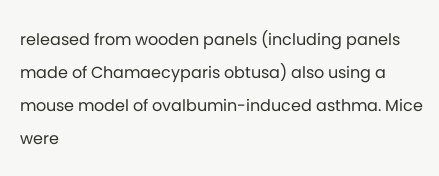released from wooden panels (including panels made of Chamaecyparis obtusa) also using a mouse model of ovalbumin-induced asthma. Mice were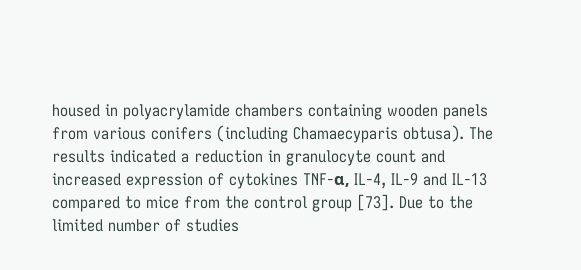housed in polyacrylamide chambers containing wooden panels from various conifers (including Chamaecyparis obtusa). The results indicated a reduction in granulocyte count and increased expression of cytokines TNF-α, IL-4, IL-9 and IL-13 compared to mice from the control group [73]. Due to the limited number of studies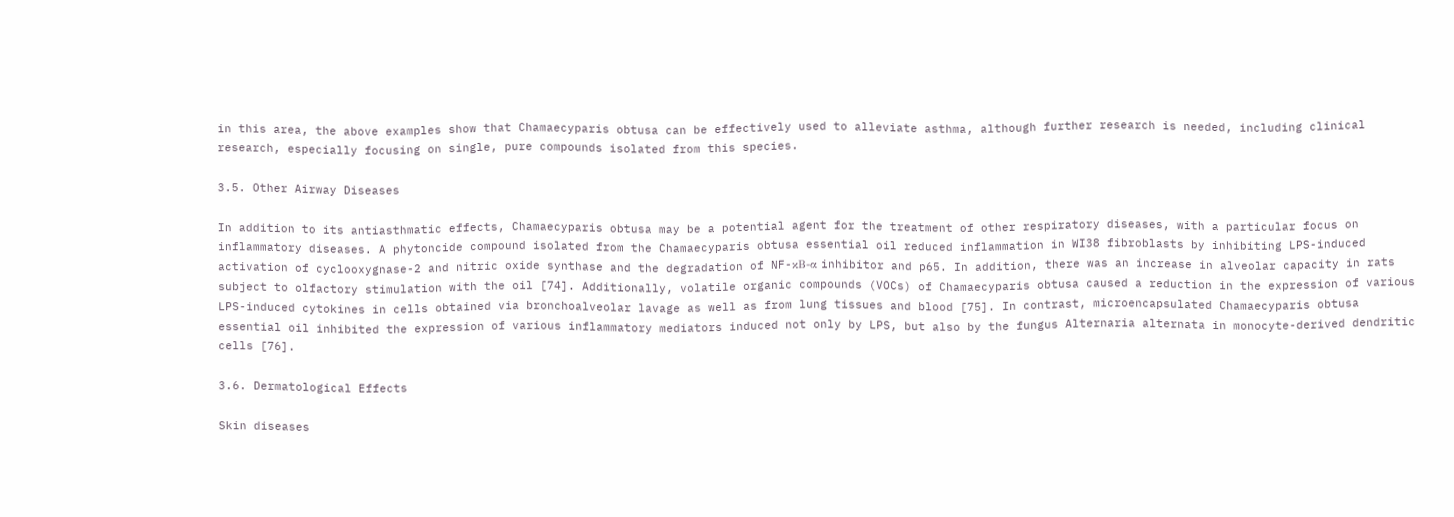in this area, the above examples show that Chamaecyparis obtusa can be effectively used to alleviate asthma, although further research is needed, including clinical research, especially focusing on single, pure compounds isolated from this species.

3.5. Other Airway Diseases

In addition to its antiasthmatic effects, Chamaecyparis obtusa may be a potential agent for the treatment of other respiratory diseases, with a particular focus on inflammatory diseases. A phytoncide compound isolated from the Chamaecyparis obtusa essential oil reduced inflammation in WI38 fibroblasts by inhibiting LPS-induced activation of cyclooxygnase-2 and nitric oxide synthase and the degradation of NF-κB-α inhibitor and p65. In addition, there was an increase in alveolar capacity in rats subject to olfactory stimulation with the oil [74]. Additionally, volatile organic compounds (VOCs) of Chamaecyparis obtusa caused a reduction in the expression of various LPS-induced cytokines in cells obtained via bronchoalveolar lavage as well as from lung tissues and blood [75]. In contrast, microencapsulated Chamaecyparis obtusa essential oil inhibited the expression of various inflammatory mediators induced not only by LPS, but also by the fungus Alternaria alternata in monocyte-derived dendritic cells [76].

3.6. Dermatological Effects

Skin diseases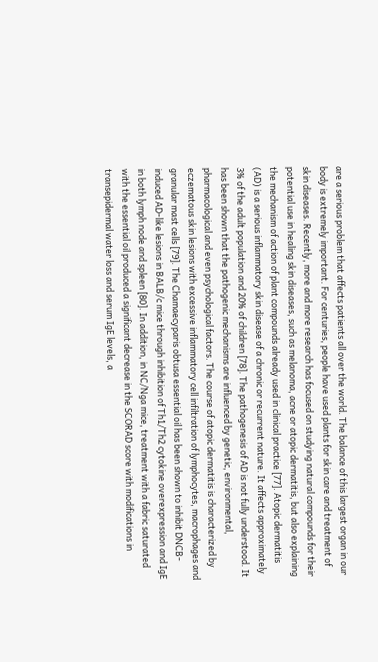are a serious problem that affects patients all over the world. The balance of this largest organ in our body is extremely important. For centuries, people have used plants for skin care and treatment of skin diseases. Recently, more and more research has focused on studying natural compounds for their potential use in healing skin diseases, such as melanoma, acne or atopic dermatitis, but also explaining the mechanism of action of plant compounds already used in clinical practice [77]. Atopic dermatitis (AD) is a serious inflammatory skin disease of a chronic or recurrent nature. It affects approximately 3% of the adult population and 20% of children [78]. The pathogenesis of AD is not fully understood. It has been shown that the pathogenic mechanisms are influenced by genetic, environmental, pharmacological and even psychological factors. The course of atopic dermatitis is characterized by eczematous skin lesions with excessive inflammatory cell infiltration of lymphocytes, macrophages and granular mast cells [79]. The Chamaecyparis obtusa essential oil has been shown to inhibit DNCB-induced AD-like lesions in BALB/c mice through inhibition of Th1/Th2 cytokine overexpression and IgE in both lymph node and spleen [80]. In addition, in NC/Nga mice, treatment with a fabric saturated with the essential oil produced a significant decrease in the SCORAD score with modifications in transepidermal water loss and serum IgE levels, a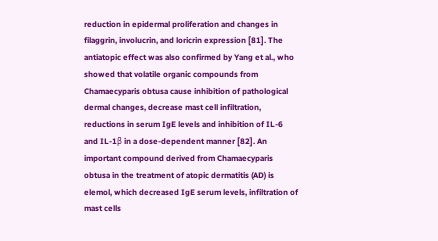reduction in epidermal proliferation and changes in filaggrin, involucrin, and loricrin expression [81]. The antiatopic effect was also confirmed by Yang et al., who showed that volatile organic compounds from Chamaecyparis obtusa cause inhibition of pathological dermal changes, decrease mast cell infiltration, reductions in serum IgE levels and inhibition of IL-6 and IL-1β in a dose-dependent manner [82]. An important compound derived from Chamaecyparis obtusa in the treatment of atopic dermatitis (AD) is elemol, which decreased IgE serum levels, infiltration of mast cells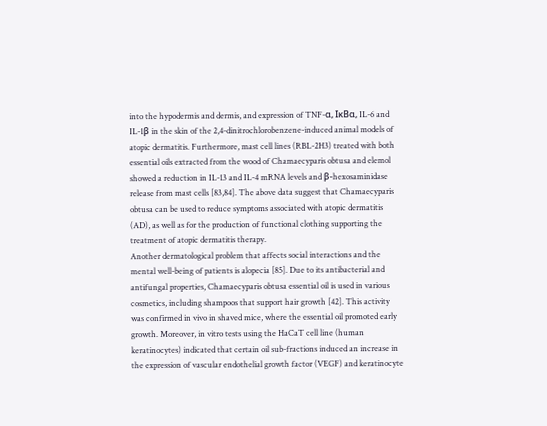into the hypodermis and dermis, and expression of TNF-α, IκBα, IL-6 and IL-1β in the skin of the 2,4-dinitrochlorobenzene-induced animal models of atopic dermatitis. Furthermore, mast cell lines (RBL-2H3) treated with both essential oils extracted from the wood of Chamaecyparis obtusa and elemol showed a reduction in IL-13 and IL-4 mRNA levels and β-hexosaminidase release from mast cells [83,84]. The above data suggest that Chamaecyparis obtusa can be used to reduce symptoms associated with atopic dermatitis (AD), as well as for the production of functional clothing supporting the treatment of atopic dermatitis therapy.
Another dermatological problem that affects social interactions and the mental well-being of patients is alopecia [85]. Due to its antibacterial and antifungal properties, Chamaecyparis obtusa essential oil is used in various cosmetics, including shampoos that support hair growth [42]. This activity was confirmed in vivo in shaved mice, where the essential oil promoted early growth. Moreover, in vitro tests using the HaCaT cell line (human keratinocytes) indicated that certain oil sub-fractions induced an increase in the expression of vascular endothelial growth factor (VEGF) and keratinocyte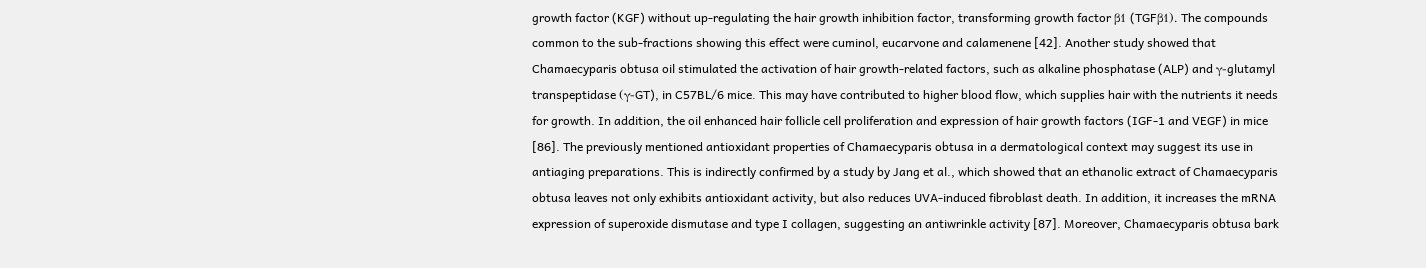growth factor (KGF) without up-regulating the hair growth inhibition factor, transforming growth factor β1 (TGFβ1). The compounds common to the sub-fractions showing this effect were cuminol, eucarvone and calamenene [42]. Another study showed that Chamaecyparis obtusa oil stimulated the activation of hair growth-related factors, such as alkaline phosphatase (ALP) and γ-glutamyl transpeptidase (γ-GT), in C57BL/6 mice. This may have contributed to higher blood flow, which supplies hair with the nutrients it needs for growth. In addition, the oil enhanced hair follicle cell proliferation and expression of hair growth factors (IGF-1 and VEGF) in mice [86]. The previously mentioned antioxidant properties of Chamaecyparis obtusa in a dermatological context may suggest its use in antiaging preparations. This is indirectly confirmed by a study by Jang et al., which showed that an ethanolic extract of Chamaecyparis obtusa leaves not only exhibits antioxidant activity, but also reduces UVA-induced fibroblast death. In addition, it increases the mRNA expression of superoxide dismutase and type I collagen, suggesting an antiwrinkle activity [87]. Moreover, Chamaecyparis obtusa bark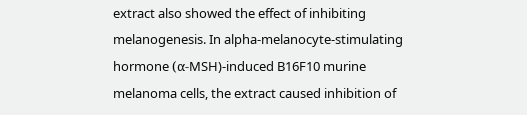extract also showed the effect of inhibiting melanogenesis. In alpha-melanocyte-stimulating hormone (α-MSH)-induced B16F10 murine melanoma cells, the extract caused inhibition of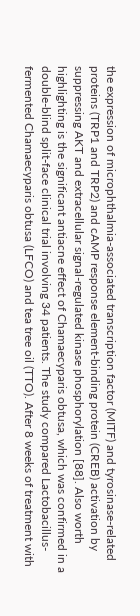the expression of microphthalmia-associated transcription factor (MITF) and tyrosinase-related proteins (TRP1 and TRP2) and cAMP response element-binding protein (CREB) activation by suppressing AKT and extracellular signal-regulated kinase phosphorylation [88]. Also worth highlighting is the significant antiacne effect of Chamaecyparis obtusa, which was confirmed in a double-blind split-face clinical trial involving 34 patients. The study compared Lactobacillus-fermented Chamaecyparis obtusa (LFCO) and tea tree oil (TTO). After 8 weeks of treatment with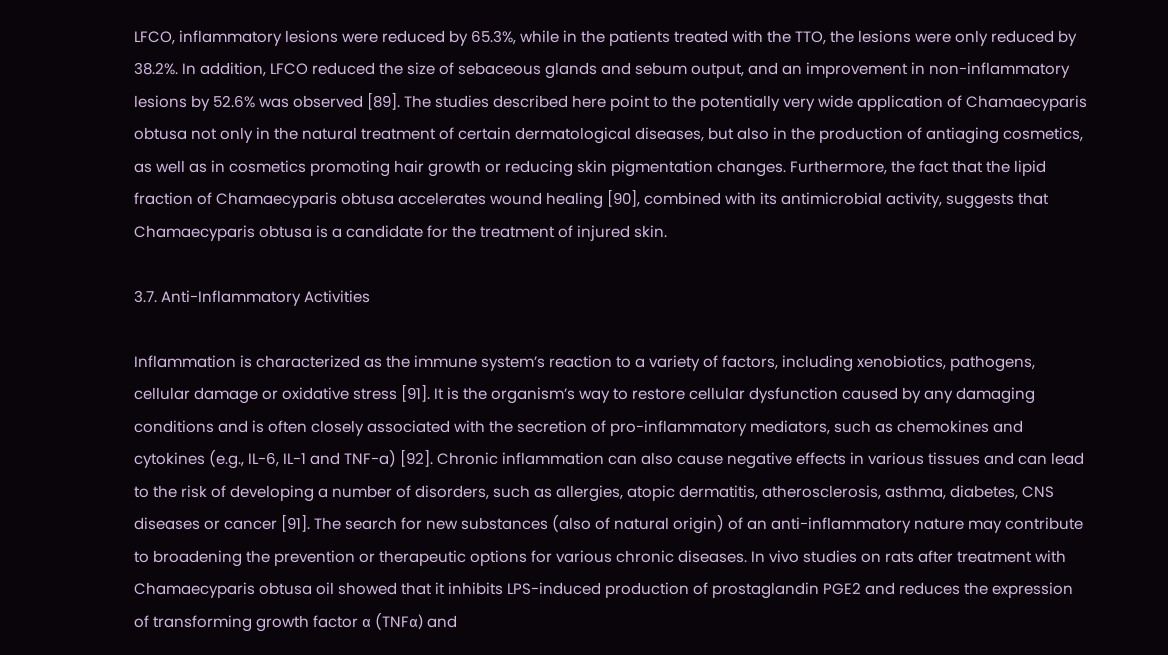LFCO, inflammatory lesions were reduced by 65.3%, while in the patients treated with the TTO, the lesions were only reduced by 38.2%. In addition, LFCO reduced the size of sebaceous glands and sebum output, and an improvement in non-inflammatory lesions by 52.6% was observed [89]. The studies described here point to the potentially very wide application of Chamaecyparis obtusa not only in the natural treatment of certain dermatological diseases, but also in the production of antiaging cosmetics, as well as in cosmetics promoting hair growth or reducing skin pigmentation changes. Furthermore, the fact that the lipid fraction of Chamaecyparis obtusa accelerates wound healing [90], combined with its antimicrobial activity, suggests that Chamaecyparis obtusa is a candidate for the treatment of injured skin.

3.7. Anti-Inflammatory Activities

Inflammation is characterized as the immune system’s reaction to a variety of factors, including xenobiotics, pathogens, cellular damage or oxidative stress [91]. It is the organism’s way to restore cellular dysfunction caused by any damaging conditions and is often closely associated with the secretion of pro-inflammatory mediators, such as chemokines and cytokines (e.g., IL-6, IL-1 and TNF-a) [92]. Chronic inflammation can also cause negative effects in various tissues and can lead to the risk of developing a number of disorders, such as allergies, atopic dermatitis, atherosclerosis, asthma, diabetes, CNS diseases or cancer [91]. The search for new substances (also of natural origin) of an anti-inflammatory nature may contribute to broadening the prevention or therapeutic options for various chronic diseases. In vivo studies on rats after treatment with Chamaecyparis obtusa oil showed that it inhibits LPS-induced production of prostaglandin PGE2 and reduces the expression of transforming growth factor α (TNFα) and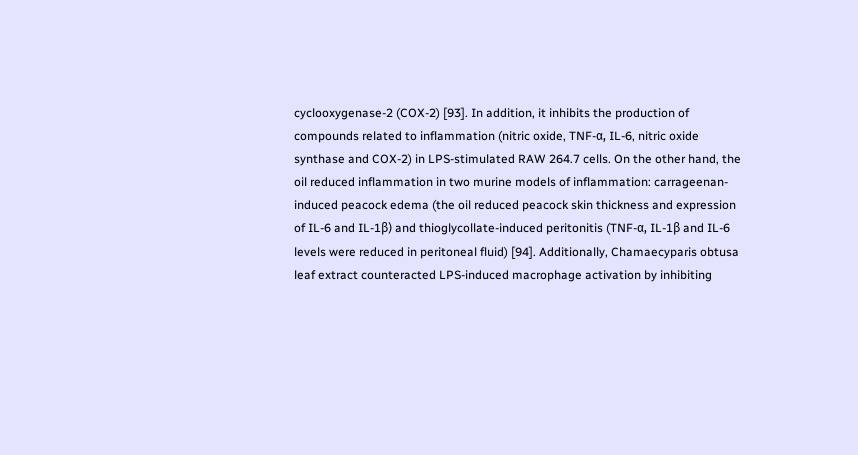cyclooxygenase-2 (COX-2) [93]. In addition, it inhibits the production of compounds related to inflammation (nitric oxide, TNF-α, IL-6, nitric oxide synthase and COX-2) in LPS-stimulated RAW 264.7 cells. On the other hand, the oil reduced inflammation in two murine models of inflammation: carrageenan-induced peacock edema (the oil reduced peacock skin thickness and expression of IL-6 and IL-1β) and thioglycollate-induced peritonitis (TNF-α, IL-1β and IL-6 levels were reduced in peritoneal fluid) [94]. Additionally, Chamaecyparis obtusa leaf extract counteracted LPS-induced macrophage activation by inhibiting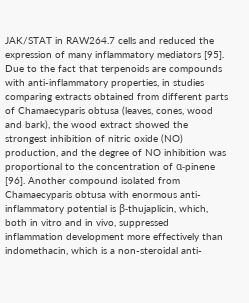JAK/STAT in RAW264.7 cells and reduced the expression of many inflammatory mediators [95]. Due to the fact that terpenoids are compounds with anti-inflammatory properties, in studies comparing extracts obtained from different parts of Chamaecyparis obtusa (leaves, cones, wood and bark), the wood extract showed the strongest inhibition of nitric oxide (NO) production, and the degree of NO inhibition was proportional to the concentration of α-pinene [96]. Another compound isolated from Chamaecyparis obtusa with enormous anti-inflammatory potential is β-thujaplicin, which, both in vitro and in vivo, suppressed inflammation development more effectively than indomethacin, which is a non-steroidal anti-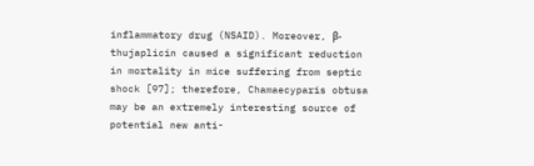inflammatory drug (NSAID). Moreover, β-thujaplicin caused a significant reduction in mortality in mice suffering from septic shock [97]; therefore, Chamaecyparis obtusa may be an extremely interesting source of potential new anti-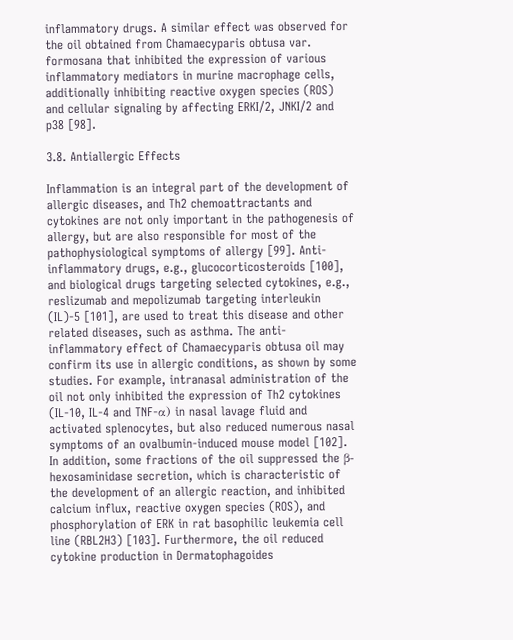inflammatory drugs. A similar effect was observed for the oil obtained from Chamaecyparis obtusa var. formosana that inhibited the expression of various inflammatory mediators in murine macrophage cells, additionally inhibiting reactive oxygen species (ROS) and cellular signaling by affecting ERKI/2, JNKI/2 and p38 [98].

3.8. Antiallergic Effects

Inflammation is an integral part of the development of allergic diseases, and Th2 chemoattractants and cytokines are not only important in the pathogenesis of allergy, but are also responsible for most of the pathophysiological symptoms of allergy [99]. Anti-inflammatory drugs, e.g., glucocorticosteroids [100], and biological drugs targeting selected cytokines, e.g., reslizumab and mepolizumab targeting interleukin (IL)-5 [101], are used to treat this disease and other related diseases, such as asthma. The anti-inflammatory effect of Chamaecyparis obtusa oil may confirm its use in allergic conditions, as shown by some studies. For example, intranasal administration of the oil not only inhibited the expression of Th2 cytokines (IL-10, IL-4 and TNF-α) in nasal lavage fluid and activated splenocytes, but also reduced numerous nasal symptoms of an ovalbumin-induced mouse model [102]. In addition, some fractions of the oil suppressed the β-hexosaminidase secretion, which is characteristic of the development of an allergic reaction, and inhibited calcium influx, reactive oxygen species (ROS), and phosphorylation of ERK in rat basophilic leukemia cell line (RBL2H3) [103]. Furthermore, the oil reduced cytokine production in Dermatophagoides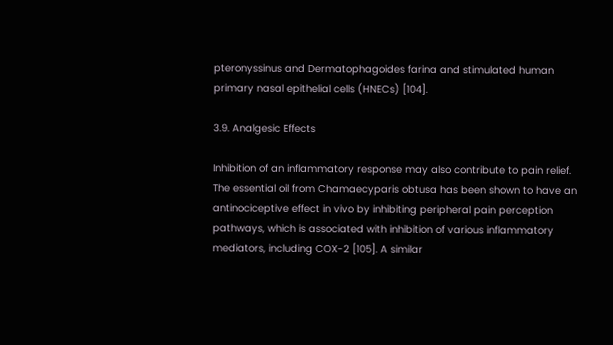pteronyssinus and Dermatophagoides farina and stimulated human primary nasal epithelial cells (HNECs) [104].

3.9. Analgesic Effects

Inhibition of an inflammatory response may also contribute to pain relief. The essential oil from Chamaecyparis obtusa has been shown to have an antinociceptive effect in vivo by inhibiting peripheral pain perception pathways, which is associated with inhibition of various inflammatory mediators, including COX-2 [105]. A similar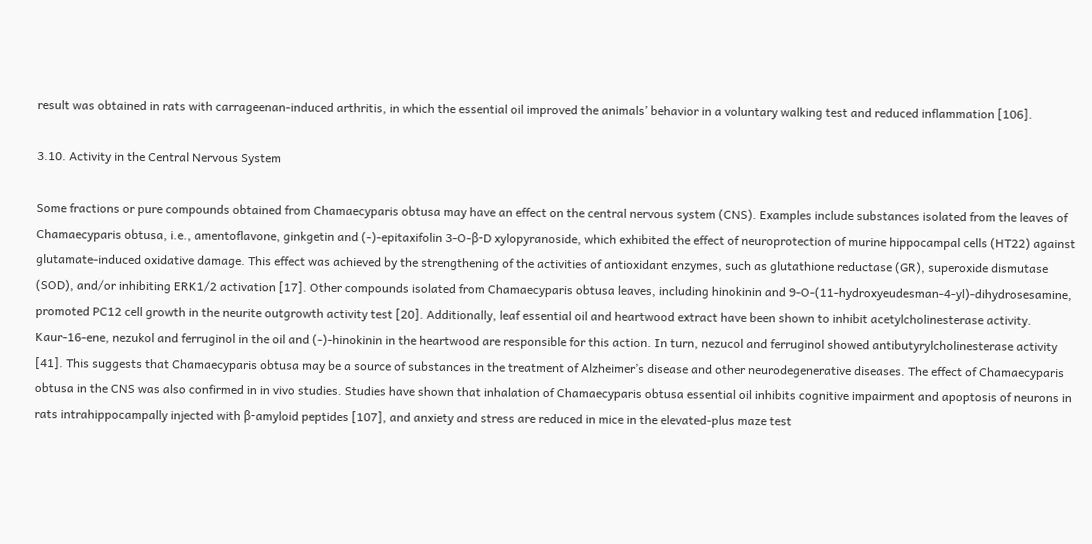result was obtained in rats with carrageenan-induced arthritis, in which the essential oil improved the animals’ behavior in a voluntary walking test and reduced inflammation [106].

3.10. Activity in the Central Nervous System

Some fractions or pure compounds obtained from Chamaecyparis obtusa may have an effect on the central nervous system (CNS). Examples include substances isolated from the leaves of Chamaecyparis obtusa, i.e., amentoflavone, ginkgetin and (-)-epitaxifolin 3-O-β-D xylopyranoside, which exhibited the effect of neuroprotection of murine hippocampal cells (HT22) against glutamate-induced oxidative damage. This effect was achieved by the strengthening of the activities of antioxidant enzymes, such as glutathione reductase (GR), superoxide dismutase (SOD), and/or inhibiting ERK1/2 activation [17]. Other compounds isolated from Chamaecyparis obtusa leaves, including hinokinin and 9-O-(11-hydroxyeudesman-4-yl)-dihydrosesamine, promoted PC12 cell growth in the neurite outgrowth activity test [20]. Additionally, leaf essential oil and heartwood extract have been shown to inhibit acetylcholinesterase activity. Kaur-16-ene, nezukol and ferruginol in the oil and (-)-hinokinin in the heartwood are responsible for this action. In turn, nezucol and ferruginol showed antibutyrylcholinesterase activity [41]. This suggests that Chamaecyparis obtusa may be a source of substances in the treatment of Alzheimer’s disease and other neurodegenerative diseases. The effect of Chamaecyparis obtusa in the CNS was also confirmed in in vivo studies. Studies have shown that inhalation of Chamaecyparis obtusa essential oil inhibits cognitive impairment and apoptosis of neurons in rats intrahippocampally injected with β-amyloid peptides [107], and anxiety and stress are reduced in mice in the elevated-plus maze test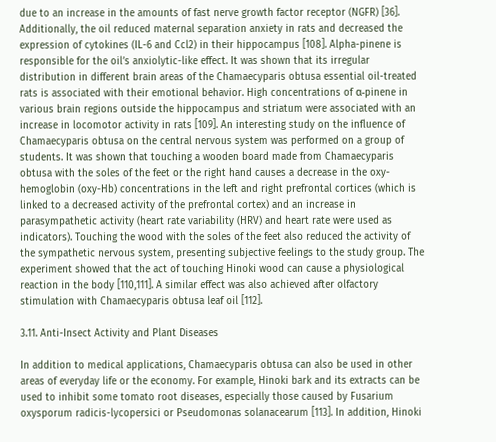due to an increase in the amounts of fast nerve growth factor receptor (NGFR) [36]. Additionally, the oil reduced maternal separation anxiety in rats and decreased the expression of cytokines (IL-6 and Ccl2) in their hippocampus [108]. Alpha-pinene is responsible for the oil’s anxiolytic-like effect. It was shown that its irregular distribution in different brain areas of the Chamaecyparis obtusa essential oil-treated rats is associated with their emotional behavior. High concentrations of α-pinene in various brain regions outside the hippocampus and striatum were associated with an increase in locomotor activity in rats [109]. An interesting study on the influence of Chamaecyparis obtusa on the central nervous system was performed on a group of students. It was shown that touching a wooden board made from Chamaecyparis obtusa with the soles of the feet or the right hand causes a decrease in the oxy-hemoglobin (oxy-Hb) concentrations in the left and right prefrontal cortices (which is linked to a decreased activity of the prefrontal cortex) and an increase in parasympathetic activity (heart rate variability (HRV) and heart rate were used as indicators). Touching the wood with the soles of the feet also reduced the activity of the sympathetic nervous system, presenting subjective feelings to the study group. The experiment showed that the act of touching Hinoki wood can cause a physiological reaction in the body [110,111]. A similar effect was also achieved after olfactory stimulation with Chamaecyparis obtusa leaf oil [112].

3.11. Anti-Insect Activity and Plant Diseases

In addition to medical applications, Chamaecyparis obtusa can also be used in other areas of everyday life or the economy. For example, Hinoki bark and its extracts can be used to inhibit some tomato root diseases, especially those caused by Fusarium oxysporum radicis-lycopersici or Pseudomonas solanacearum [113]. In addition, Hinoki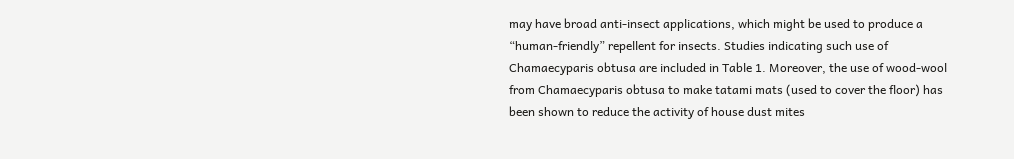may have broad anti-insect applications, which might be used to produce a “human-friendly” repellent for insects. Studies indicating such use of Chamaecyparis obtusa are included in Table 1. Moreover, the use of wood-wool from Chamaecyparis obtusa to make tatami mats (used to cover the floor) has been shown to reduce the activity of house dust mites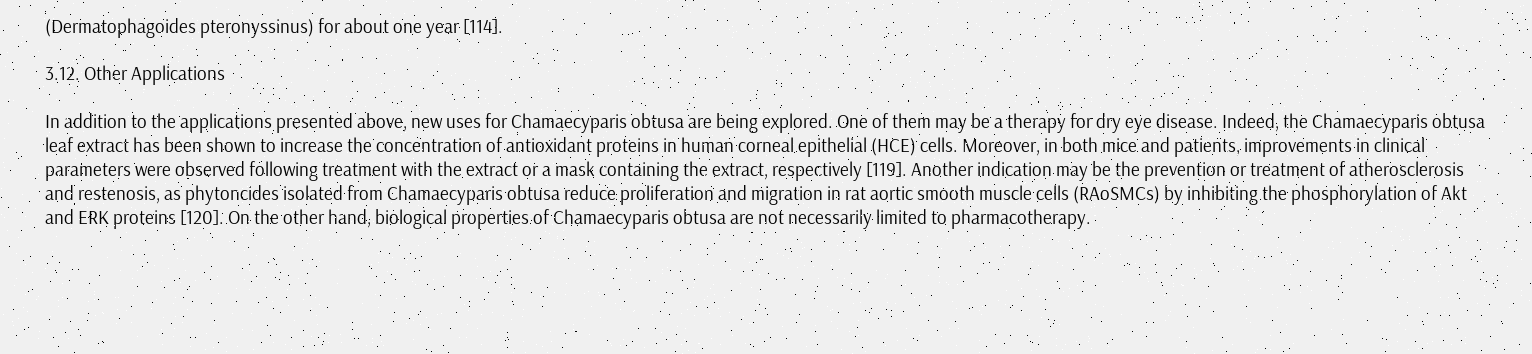(Dermatophagoides pteronyssinus) for about one year [114].

3.12. Other Applications

In addition to the applications presented above, new uses for Chamaecyparis obtusa are being explored. One of them may be a therapy for dry eye disease. Indeed, the Chamaecyparis obtusa leaf extract has been shown to increase the concentration of antioxidant proteins in human corneal epithelial (HCE) cells. Moreover, in both mice and patients, improvements in clinical parameters were observed following treatment with the extract or a mask containing the extract, respectively [119]. Another indication may be the prevention or treatment of atherosclerosis and restenosis, as phytoncides isolated from Chamaecyparis obtusa reduce proliferation and migration in rat aortic smooth muscle cells (RAoSMCs) by inhibiting the phosphorylation of Akt and ERK proteins [120]. On the other hand, biological properties of Chamaecyparis obtusa are not necessarily limited to pharmacotherapy.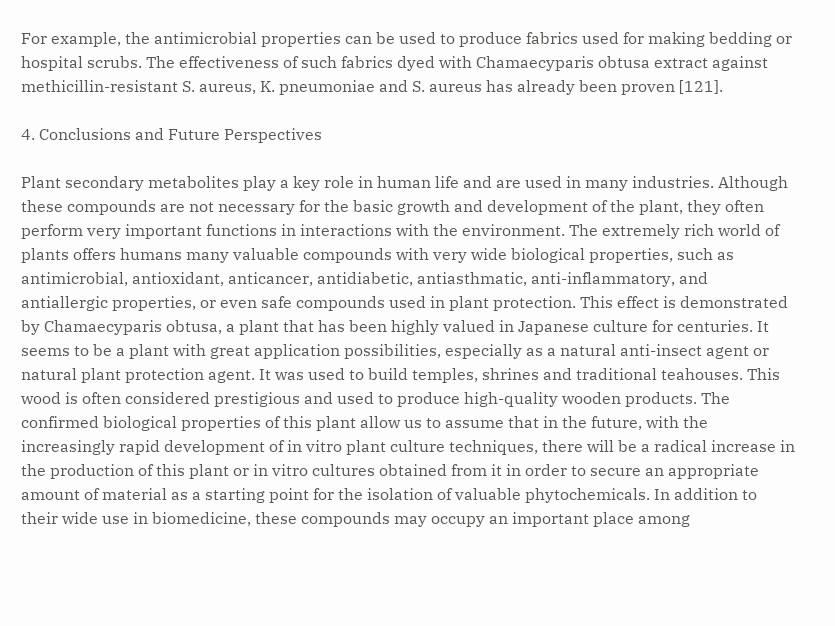For example, the antimicrobial properties can be used to produce fabrics used for making bedding or hospital scrubs. The effectiveness of such fabrics dyed with Chamaecyparis obtusa extract against methicillin-resistant S. aureus, K. pneumoniae and S. aureus has already been proven [121].

4. Conclusions and Future Perspectives

Plant secondary metabolites play a key role in human life and are used in many industries. Although these compounds are not necessary for the basic growth and development of the plant, they often perform very important functions in interactions with the environment. The extremely rich world of plants offers humans many valuable compounds with very wide biological properties, such as antimicrobial, antioxidant, anticancer, antidiabetic, antiasthmatic, anti-inflammatory, and antiallergic properties, or even safe compounds used in plant protection. This effect is demonstrated by Chamaecyparis obtusa, a plant that has been highly valued in Japanese culture for centuries. It seems to be a plant with great application possibilities, especially as a natural anti-insect agent or natural plant protection agent. It was used to build temples, shrines and traditional teahouses. This wood is often considered prestigious and used to produce high-quality wooden products. The confirmed biological properties of this plant allow us to assume that in the future, with the increasingly rapid development of in vitro plant culture techniques, there will be a radical increase in the production of this plant or in vitro cultures obtained from it in order to secure an appropriate amount of material as a starting point for the isolation of valuable phytochemicals. In addition to their wide use in biomedicine, these compounds may occupy an important place among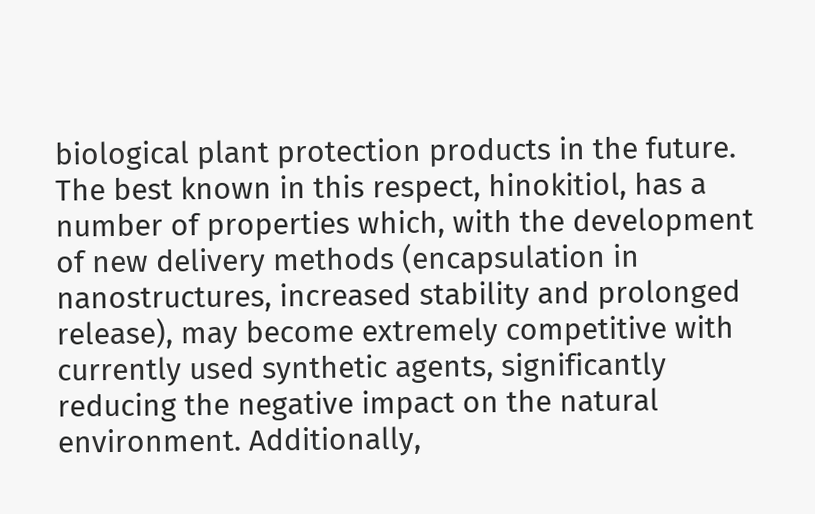biological plant protection products in the future. The best known in this respect, hinokitiol, has a number of properties which, with the development of new delivery methods (encapsulation in nanostructures, increased stability and prolonged release), may become extremely competitive with currently used synthetic agents, significantly reducing the negative impact on the natural environment. Additionally,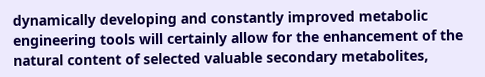dynamically developing and constantly improved metabolic engineering tools will certainly allow for the enhancement of the natural content of selected valuable secondary metabolites,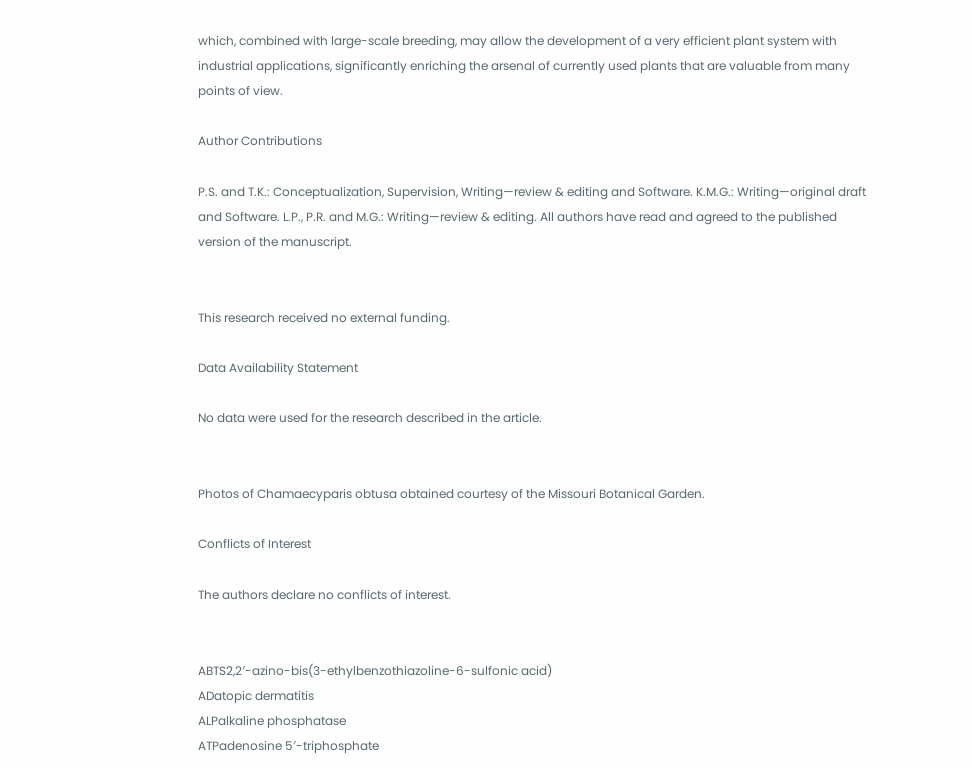which, combined with large-scale breeding, may allow the development of a very efficient plant system with industrial applications, significantly enriching the arsenal of currently used plants that are valuable from many points of view.

Author Contributions

P.S. and T.K.: Conceptualization, Supervision, Writing—review & editing and Software. K.M.G.: Writing—original draft and Software. L.P., P.R. and M.G.: Writing—review & editing. All authors have read and agreed to the published version of the manuscript.


This research received no external funding.

Data Availability Statement

No data were used for the research described in the article.


Photos of Chamaecyparis obtusa obtained courtesy of the Missouri Botanical Garden.

Conflicts of Interest

The authors declare no conflicts of interest.


ABTS2,2′-azino-bis(3-ethylbenzothiazoline-6-sulfonic acid)
ADatopic dermatitis
ALPalkaline phosphatase
ATPadenosine 5′-triphosphate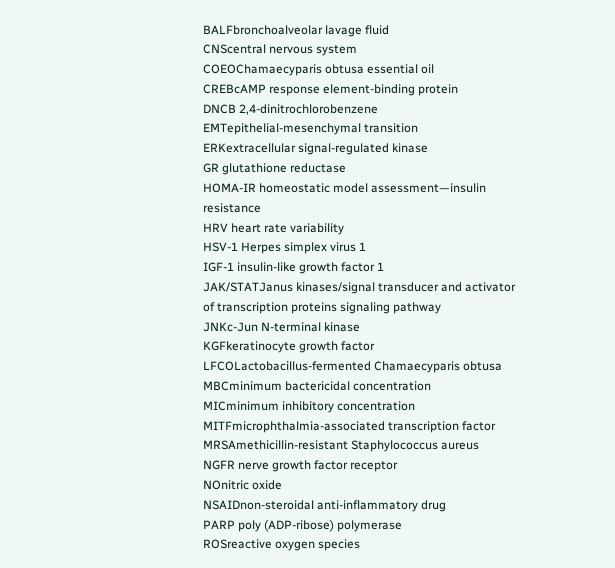BALFbronchoalveolar lavage fluid
CNScentral nervous system
COEOChamaecyparis obtusa essential oil
CREBcAMP response element-binding protein
DNCB 2,4-dinitrochlorobenzene
EMTepithelial-mesenchymal transition
ERKextracellular signal-regulated kinase
GR glutathione reductase
HOMA-IR homeostatic model assessment—insulin resistance
HRV heart rate variability
HSV-1 Herpes simplex virus 1
IGF-1 insulin-like growth factor 1
JAK/STATJanus kinases/signal transducer and activator of transcription proteins signaling pathway
JNKc-Jun N-terminal kinase
KGFkeratinocyte growth factor
LFCOLactobacillus-fermented Chamaecyparis obtusa
MBCminimum bactericidal concentration
MICminimum inhibitory concentration
MITFmicrophthalmia-associated transcription factor
MRSAmethicillin-resistant Staphylococcus aureus
NGFR nerve growth factor receptor
NOnitric oxide
NSAIDnon-steroidal anti-inflammatory drug
PARP poly (ADP-ribose) polymerase
ROSreactive oxygen species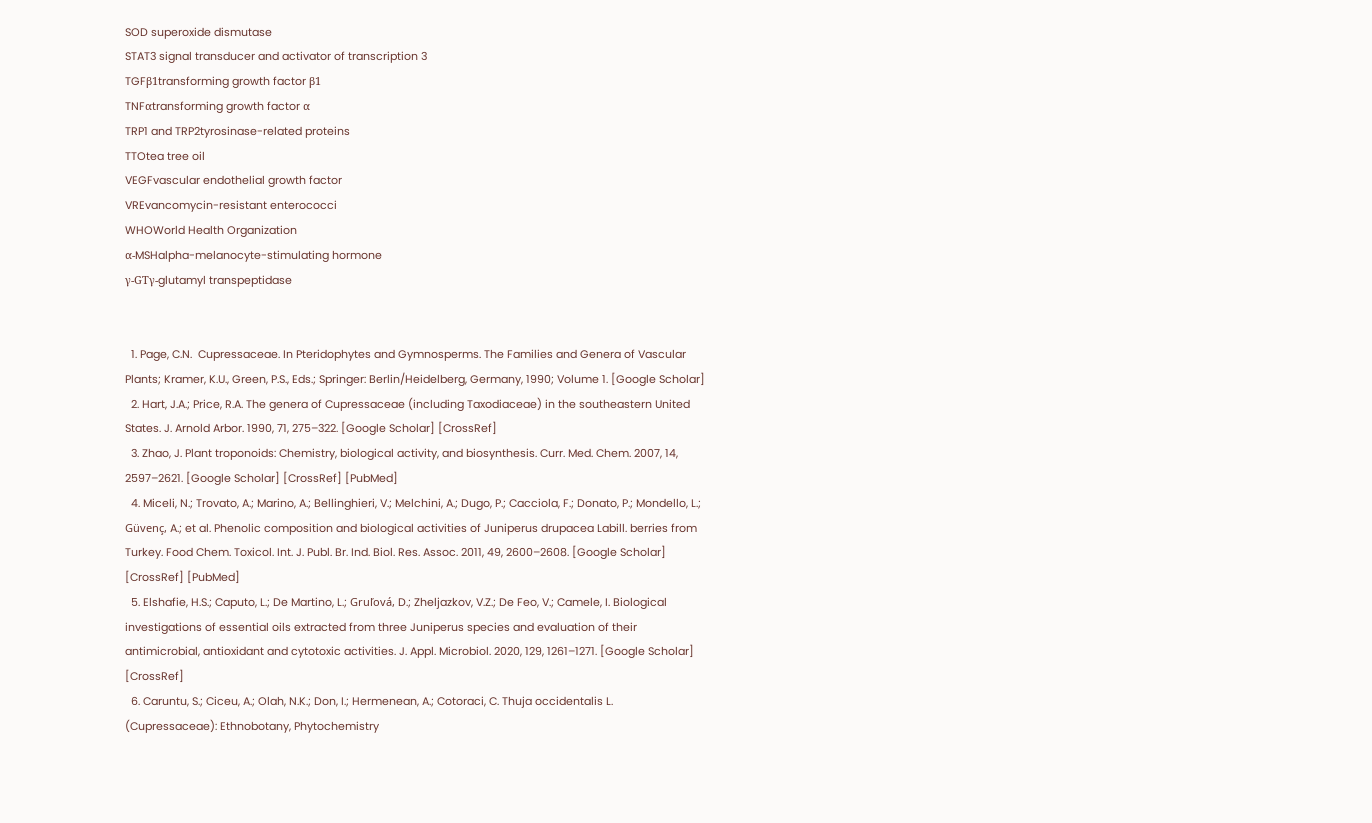SOD superoxide dismutase
STAT3 signal transducer and activator of transcription 3
TGFβ1transforming growth factor β1
TNFαtransforming growth factor α
TRP1 and TRP2tyrosinase-related proteins
TTOtea tree oil
VEGFvascular endothelial growth factor
VREvancomycin-resistant enterococci
WHOWorld Health Organization
α-MSHalpha-melanocyte-stimulating hormone
γ-GTγ-glutamyl transpeptidase


  1. Page, C.N.  Cupressaceae. In Pteridophytes and Gymnosperms. The Families and Genera of Vascular Plants; Kramer, K.U., Green, P.S., Eds.; Springer: Berlin/Heidelberg, Germany, 1990; Volume 1. [Google Scholar]
  2. Hart, J.A.; Price, R.A. The genera of Cupressaceae (including Taxodiaceae) in the southeastern United States. J. Arnold Arbor. 1990, 71, 275–322. [Google Scholar] [CrossRef]
  3. Zhao, J. Plant troponoids: Chemistry, biological activity, and biosynthesis. Curr. Med. Chem. 2007, 14, 2597–2621. [Google Scholar] [CrossRef] [PubMed]
  4. Miceli, N.; Trovato, A.; Marino, A.; Bellinghieri, V.; Melchini, A.; Dugo, P.; Cacciola, F.; Donato, P.; Mondello, L.; Güvenç, A.; et al. Phenolic composition and biological activities of Juniperus drupacea Labill. berries from Turkey. Food Chem. Toxicol. Int. J. Publ. Br. Ind. Biol. Res. Assoc. 2011, 49, 2600–2608. [Google Scholar] [CrossRef] [PubMed]
  5. Elshafie, H.S.; Caputo, L.; De Martino, L.; Gruľová, D.; Zheljazkov, V.Z.; De Feo, V.; Camele, I. Biological investigations of essential oils extracted from three Juniperus species and evaluation of their antimicrobial, antioxidant and cytotoxic activities. J. Appl. Microbiol. 2020, 129, 1261–1271. [Google Scholar] [CrossRef]
  6. Caruntu, S.; Ciceu, A.; Olah, N.K.; Don, I.; Hermenean, A.; Cotoraci, C. Thuja occidentalis L. (Cupressaceae): Ethnobotany, Phytochemistry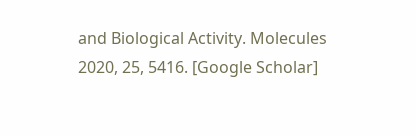and Biological Activity. Molecules 2020, 25, 5416. [Google Scholar]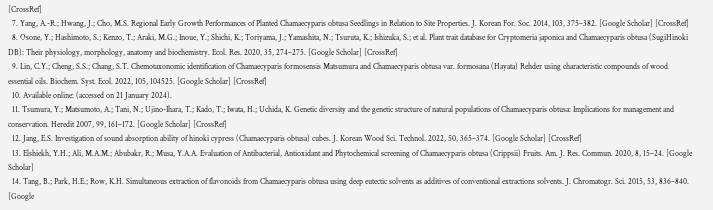[CrossRef]
  7. Yang, A.-R.; Hwang, J.; Cho, M.S. Regional Early Growth Performances of Planted Chamaecyparis obtusa Seedlings in Relation to Site Properties. J. Korean For. Soc. 2014, 103, 375–382. [Google Scholar] [CrossRef]
  8. Osone, Y.; Hashimoto, S.; Kenzo, T.; Araki, M.G.; Inoue, Y.; Shichi, K.; Toriyama, J.; Yamashita, N.; Tsuruta, K.; Ishizuka, S.; et al. Plant trait database for Cryptomeria japonica and Chamaecyparis obtusa (SugiHinoki DB): Their physiology, morphology, anatomy and biochemistry. Ecol. Res. 2020, 35, 274–275. [Google Scholar] [CrossRef]
  9. Lin, C.Y.; Cheng, S.S.; Chang, S.T. Chemotaxonomic identification of Chamaecyparis formosensis Matsumura and Chamaecyparis obtusa var. formosana (Hayata) Rehder using characteristic compounds of wood essential oils. Biochem. Syst. Ecol. 2022, 105, 104525. [Google Scholar] [CrossRef]
  10. Available online: (accessed on 21 January 2024).
  11. Tsumura, Y.; Matsumoto, A.; Tani, N.; Ujino-Ihara, T.; Kado, T.; Iwata, H.; Uchida, K. Genetic diversity and the genetic structure of natural populations of Chamaecyparis obtusa: Implications for management and conservation. Heredit 2007, 99, 161–172. [Google Scholar] [CrossRef]
  12. Jang, E.S. Investigation of sound absorption ability of hinoki cypress (Chamaecyparis obtusa) cubes. J. Korean Wood Sci. Technol. 2022, 50, 365–374. [Google Scholar] [CrossRef]
  13. Elshiekh, Y.H.; Ali, M.A.M.; Abubakr, R.; Musa, Y.A.A. Evaluation of Antibacterial, Antioxidant and Phytochemical screening of Chamaecyparis obtusa (Crippsii) Fruits. Am. J. Res. Commun. 2020, 8, 15–24. [Google Scholar]
  14. Tang, B.; Park, H.E.; Row, K.H. Simultaneous extraction of flavonoids from Chamaecyparis obtusa using deep eutectic solvents as additives of conventional extractions solvents. J. Chromatogr. Sci. 2015, 53, 836–840. [Google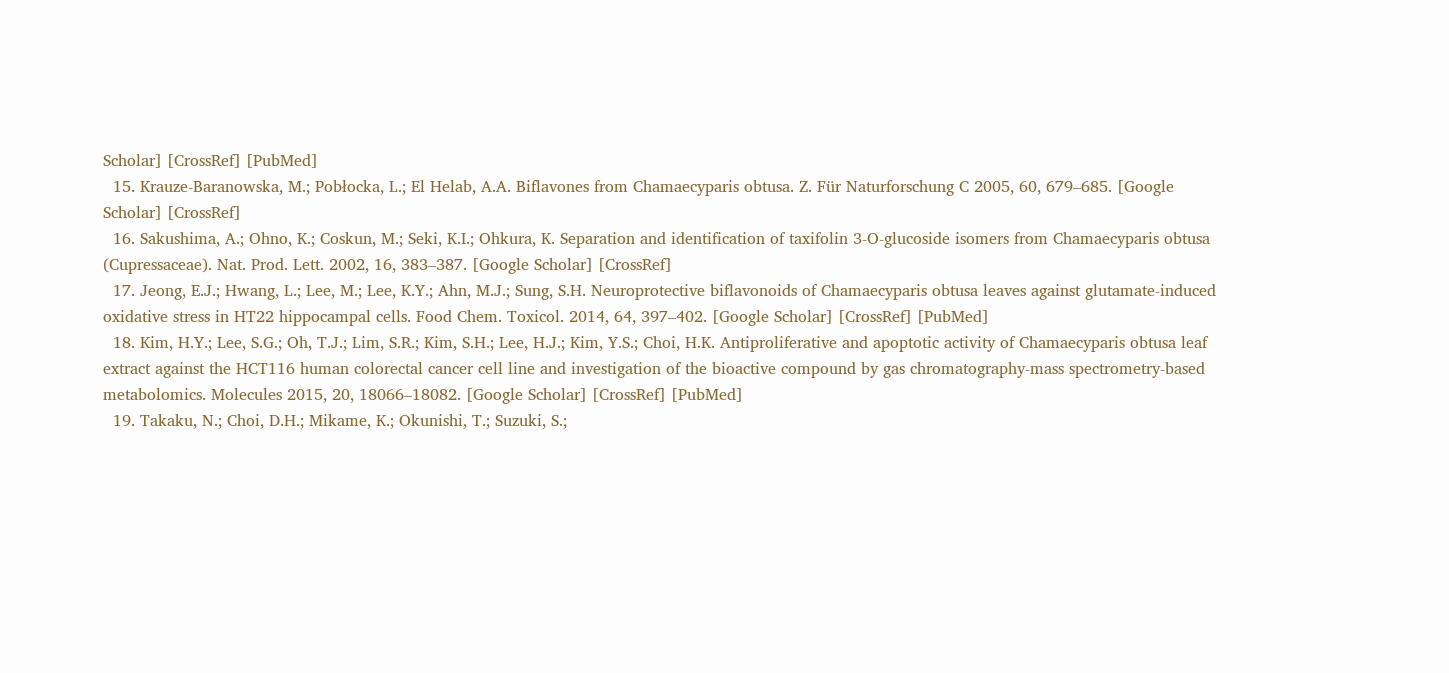Scholar] [CrossRef] [PubMed]
  15. Krauze-Baranowska, M.; Pobłocka, L.; El Helab, A.A. Biflavones from Chamaecyparis obtusa. Z. Für Naturforschung C 2005, 60, 679–685. [Google Scholar] [CrossRef]
  16. Sakushima, A.; Ohno, K.; Coskun, M.; Seki, K.I.; Ohkura, K. Separation and identification of taxifolin 3-O-glucoside isomers from Chamaecyparis obtusa (Cupressaceae). Nat. Prod. Lett. 2002, 16, 383–387. [Google Scholar] [CrossRef]
  17. Jeong, E.J.; Hwang, L.; Lee, M.; Lee, K.Y.; Ahn, M.J.; Sung, S.H. Neuroprotective biflavonoids of Chamaecyparis obtusa leaves against glutamate-induced oxidative stress in HT22 hippocampal cells. Food Chem. Toxicol. 2014, 64, 397–402. [Google Scholar] [CrossRef] [PubMed]
  18. Kim, H.Y.; Lee, S.G.; Oh, T.J.; Lim, S.R.; Kim, S.H.; Lee, H.J.; Kim, Y.S.; Choi, H.K. Antiproliferative and apoptotic activity of Chamaecyparis obtusa leaf extract against the HCT116 human colorectal cancer cell line and investigation of the bioactive compound by gas chromatography-mass spectrometry-based metabolomics. Molecules 2015, 20, 18066–18082. [Google Scholar] [CrossRef] [PubMed]
  19. Takaku, N.; Choi, D.H.; Mikame, K.; Okunishi, T.; Suzuki, S.;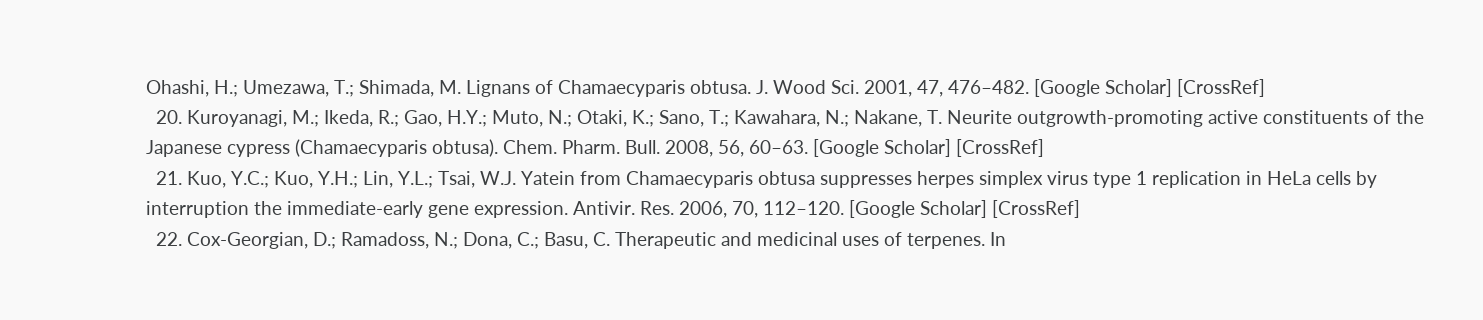Ohashi, H.; Umezawa, T.; Shimada, M. Lignans of Chamaecyparis obtusa. J. Wood Sci. 2001, 47, 476–482. [Google Scholar] [CrossRef]
  20. Kuroyanagi, M.; Ikeda, R.; Gao, H.Y.; Muto, N.; Otaki, K.; Sano, T.; Kawahara, N.; Nakane, T. Neurite outgrowth-promoting active constituents of the Japanese cypress (Chamaecyparis obtusa). Chem. Pharm. Bull. 2008, 56, 60–63. [Google Scholar] [CrossRef]
  21. Kuo, Y.C.; Kuo, Y.H.; Lin, Y.L.; Tsai, W.J. Yatein from Chamaecyparis obtusa suppresses herpes simplex virus type 1 replication in HeLa cells by interruption the immediate-early gene expression. Antivir. Res. 2006, 70, 112–120. [Google Scholar] [CrossRef]
  22. Cox-Georgian, D.; Ramadoss, N.; Dona, C.; Basu, C. Therapeutic and medicinal uses of terpenes. In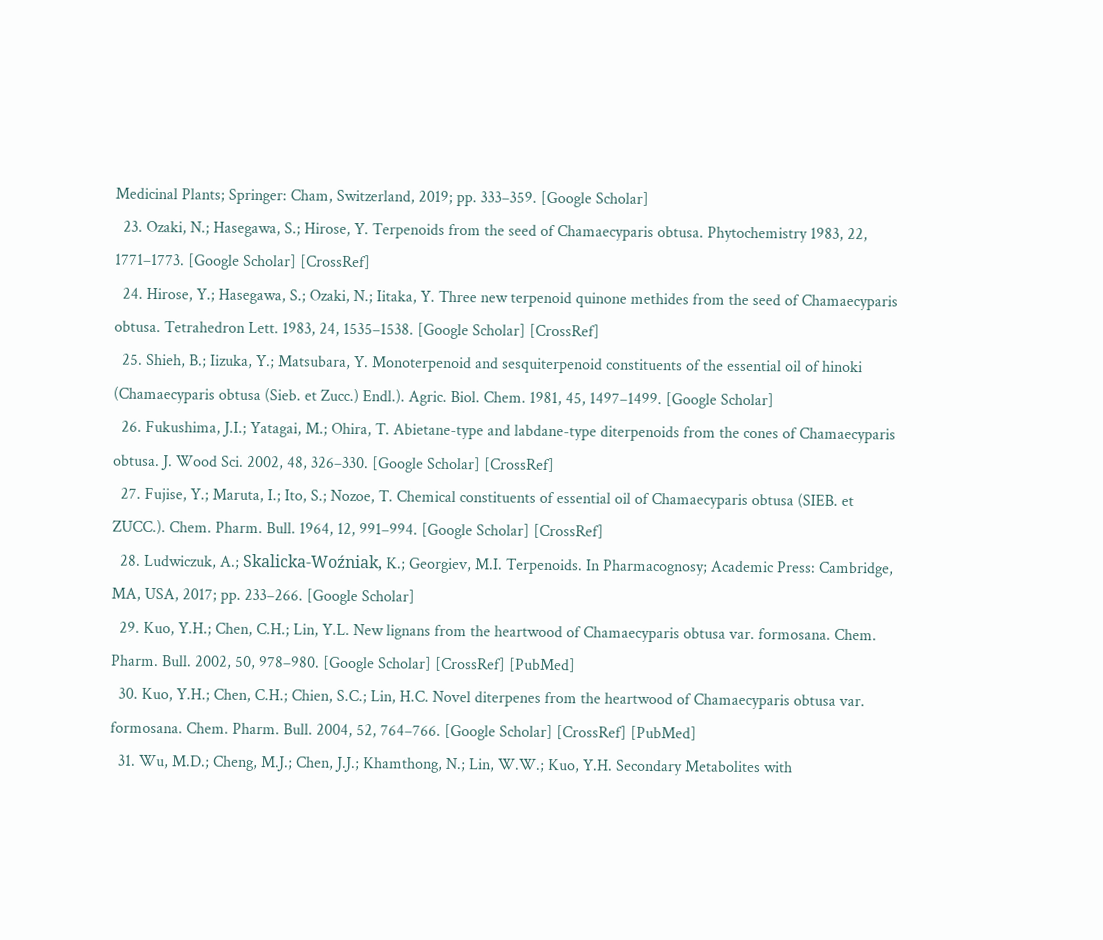Medicinal Plants; Springer: Cham, Switzerland, 2019; pp. 333–359. [Google Scholar]
  23. Ozaki, N.; Hasegawa, S.; Hirose, Y. Terpenoids from the seed of Chamaecyparis obtusa. Phytochemistry 1983, 22, 1771–1773. [Google Scholar] [CrossRef]
  24. Hirose, Y.; Hasegawa, S.; Ozaki, N.; Iitaka, Y. Three new terpenoid quinone methides from the seed of Chamaecyparis obtusa. Tetrahedron Lett. 1983, 24, 1535–1538. [Google Scholar] [CrossRef]
  25. Shieh, B.; Iizuka, Y.; Matsubara, Y. Monoterpenoid and sesquiterpenoid constituents of the essential oil of hinoki (Chamaecyparis obtusa (Sieb. et Zucc.) Endl.). Agric. Biol. Chem. 1981, 45, 1497–1499. [Google Scholar]
  26. Fukushima, J.I.; Yatagai, M.; Ohira, T. Abietane-type and labdane-type diterpenoids from the cones of Chamaecyparis obtusa. J. Wood Sci. 2002, 48, 326–330. [Google Scholar] [CrossRef]
  27. Fujise, Y.; Maruta, I.; Ito, S.; Nozoe, T. Chemical constituents of essential oil of Chamaecyparis obtusa (SIEB. et ZUCC.). Chem. Pharm. Bull. 1964, 12, 991–994. [Google Scholar] [CrossRef]
  28. Ludwiczuk, A.; Skalicka-Woźniak, K.; Georgiev, M.I. Terpenoids. In Pharmacognosy; Academic Press: Cambridge, MA, USA, 2017; pp. 233–266. [Google Scholar]
  29. Kuo, Y.H.; Chen, C.H.; Lin, Y.L. New lignans from the heartwood of Chamaecyparis obtusa var. formosana. Chem. Pharm. Bull. 2002, 50, 978–980. [Google Scholar] [CrossRef] [PubMed]
  30. Kuo, Y.H.; Chen, C.H.; Chien, S.C.; Lin, H.C. Novel diterpenes from the heartwood of Chamaecyparis obtusa var. formosana. Chem. Pharm. Bull. 2004, 52, 764–766. [Google Scholar] [CrossRef] [PubMed]
  31. Wu, M.D.; Cheng, M.J.; Chen, J.J.; Khamthong, N.; Lin, W.W.; Kuo, Y.H. Secondary Metabolites with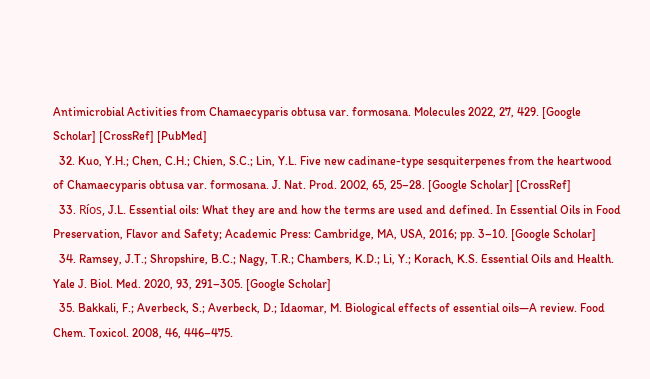Antimicrobial Activities from Chamaecyparis obtusa var. formosana. Molecules 2022, 27, 429. [Google Scholar] [CrossRef] [PubMed]
  32. Kuo, Y.H.; Chen, C.H.; Chien, S.C.; Lin, Y.L. Five new cadinane-type sesquiterpenes from the heartwood of Chamaecyparis obtusa var. formosana. J. Nat. Prod. 2002, 65, 25–28. [Google Scholar] [CrossRef]
  33. Ríos, J.L. Essential oils: What they are and how the terms are used and defined. In Essential Oils in Food Preservation, Flavor and Safety; Academic Press: Cambridge, MA, USA, 2016; pp. 3–10. [Google Scholar]
  34. Ramsey, J.T.; Shropshire, B.C.; Nagy, T.R.; Chambers, K.D.; Li, Y.; Korach, K.S. Essential Oils and Health. Yale J. Biol. Med. 2020, 93, 291–305. [Google Scholar]
  35. Bakkali, F.; Averbeck, S.; Averbeck, D.; Idaomar, M. Biological effects of essential oils—A review. Food Chem. Toxicol. 2008, 46, 446–475.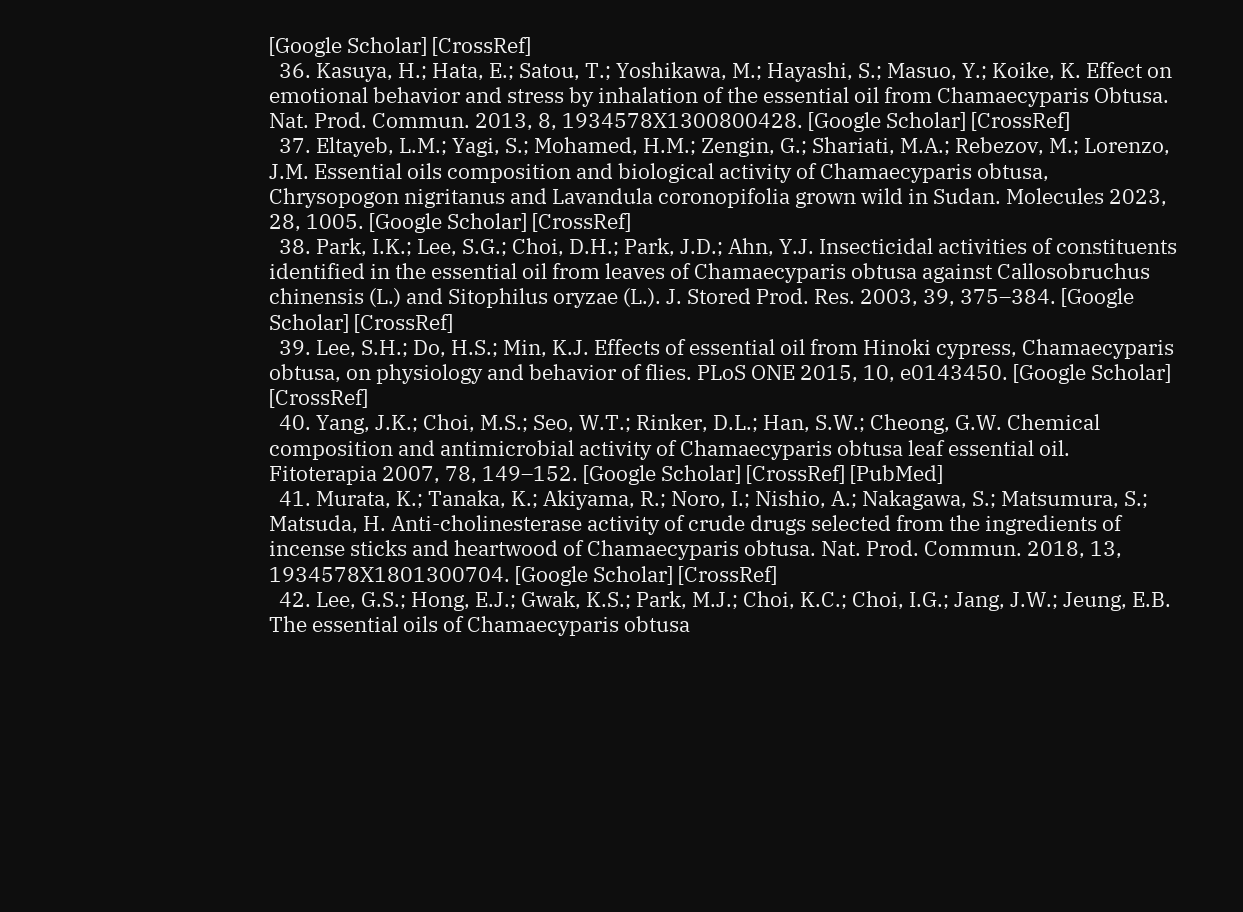[Google Scholar] [CrossRef]
  36. Kasuya, H.; Hata, E.; Satou, T.; Yoshikawa, M.; Hayashi, S.; Masuo, Y.; Koike, K. Effect on emotional behavior and stress by inhalation of the essential oil from Chamaecyparis Obtusa. Nat. Prod. Commun. 2013, 8, 1934578X1300800428. [Google Scholar] [CrossRef]
  37. Eltayeb, L.M.; Yagi, S.; Mohamed, H.M.; Zengin, G.; Shariati, M.A.; Rebezov, M.; Lorenzo, J.M. Essential oils composition and biological activity of Chamaecyparis obtusa, Chrysopogon nigritanus and Lavandula coronopifolia grown wild in Sudan. Molecules 2023, 28, 1005. [Google Scholar] [CrossRef]
  38. Park, I.K.; Lee, S.G.; Choi, D.H.; Park, J.D.; Ahn, Y.J. Insecticidal activities of constituents identified in the essential oil from leaves of Chamaecyparis obtusa against Callosobruchus chinensis (L.) and Sitophilus oryzae (L.). J. Stored Prod. Res. 2003, 39, 375–384. [Google Scholar] [CrossRef]
  39. Lee, S.H.; Do, H.S.; Min, K.J. Effects of essential oil from Hinoki cypress, Chamaecyparis obtusa, on physiology and behavior of flies. PLoS ONE 2015, 10, e0143450. [Google Scholar] [CrossRef]
  40. Yang, J.K.; Choi, M.S.; Seo, W.T.; Rinker, D.L.; Han, S.W.; Cheong, G.W. Chemical composition and antimicrobial activity of Chamaecyparis obtusa leaf essential oil. Fitoterapia 2007, 78, 149–152. [Google Scholar] [CrossRef] [PubMed]
  41. Murata, K.; Tanaka, K.; Akiyama, R.; Noro, I.; Nishio, A.; Nakagawa, S.; Matsumura, S.; Matsuda, H. Anti-cholinesterase activity of crude drugs selected from the ingredients of incense sticks and heartwood of Chamaecyparis obtusa. Nat. Prod. Commun. 2018, 13, 1934578X1801300704. [Google Scholar] [CrossRef]
  42. Lee, G.S.; Hong, E.J.; Gwak, K.S.; Park, M.J.; Choi, K.C.; Choi, I.G.; Jang, J.W.; Jeung, E.B. The essential oils of Chamaecyparis obtusa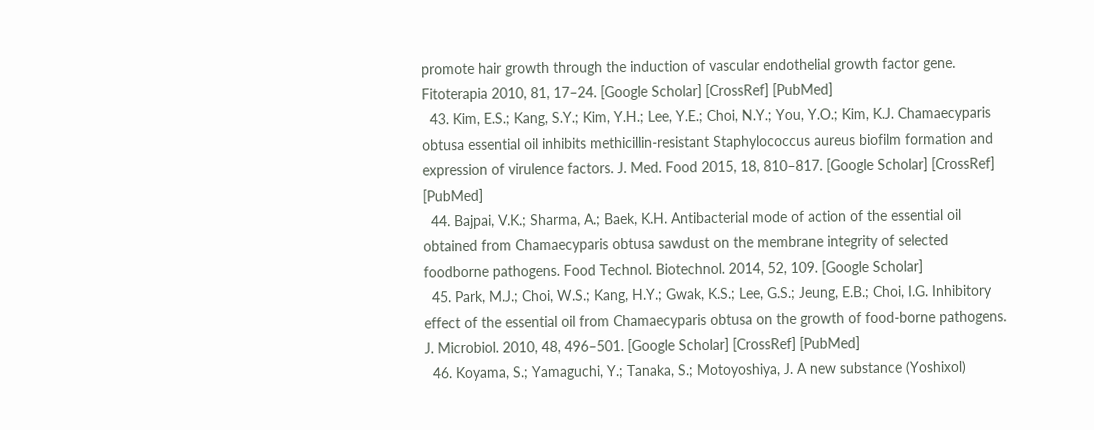promote hair growth through the induction of vascular endothelial growth factor gene. Fitoterapia 2010, 81, 17–24. [Google Scholar] [CrossRef] [PubMed]
  43. Kim, E.S.; Kang, S.Y.; Kim, Y.H.; Lee, Y.E.; Choi, N.Y.; You, Y.O.; Kim, K.J. Chamaecyparis obtusa essential oil inhibits methicillin-resistant Staphylococcus aureus biofilm formation and expression of virulence factors. J. Med. Food 2015, 18, 810–817. [Google Scholar] [CrossRef] [PubMed]
  44. Bajpai, V.K.; Sharma, A.; Baek, K.H. Antibacterial mode of action of the essential oil obtained from Chamaecyparis obtusa sawdust on the membrane integrity of selected foodborne pathogens. Food Technol. Biotechnol. 2014, 52, 109. [Google Scholar]
  45. Park, M.J.; Choi, W.S.; Kang, H.Y.; Gwak, K.S.; Lee, G.S.; Jeung, E.B.; Choi, I.G. Inhibitory effect of the essential oil from Chamaecyparis obtusa on the growth of food-borne pathogens. J. Microbiol. 2010, 48, 496–501. [Google Scholar] [CrossRef] [PubMed]
  46. Koyama, S.; Yamaguchi, Y.; Tanaka, S.; Motoyoshiya, J. A new substance (Yoshixol)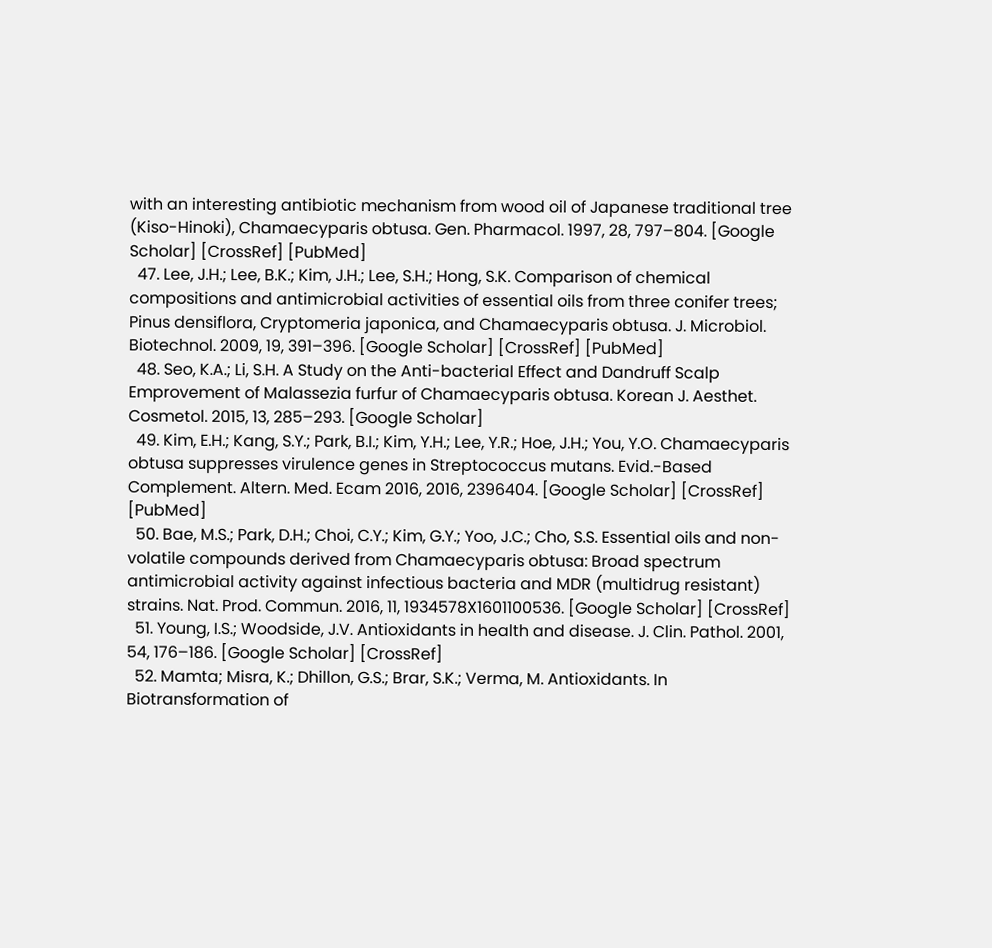with an interesting antibiotic mechanism from wood oil of Japanese traditional tree (Kiso-Hinoki), Chamaecyparis obtusa. Gen. Pharmacol. 1997, 28, 797–804. [Google Scholar] [CrossRef] [PubMed]
  47. Lee, J.H.; Lee, B.K.; Kim, J.H.; Lee, S.H.; Hong, S.K. Comparison of chemical compositions and antimicrobial activities of essential oils from three conifer trees; Pinus densiflora, Cryptomeria japonica, and Chamaecyparis obtusa. J. Microbiol. Biotechnol. 2009, 19, 391–396. [Google Scholar] [CrossRef] [PubMed]
  48. Seo, K.A.; Li, S.H. A Study on the Anti-bacterial Effect and Dandruff Scalp Emprovement of Malassezia furfur of Chamaecyparis obtusa. Korean J. Aesthet. Cosmetol. 2015, 13, 285–293. [Google Scholar]
  49. Kim, E.H.; Kang, S.Y.; Park, B.I.; Kim, Y.H.; Lee, Y.R.; Hoe, J.H.; You, Y.O. Chamaecyparis obtusa suppresses virulence genes in Streptococcus mutans. Evid.-Based Complement. Altern. Med. Ecam 2016, 2016, 2396404. [Google Scholar] [CrossRef] [PubMed]
  50. Bae, M.S.; Park, D.H.; Choi, C.Y.; Kim, G.Y.; Yoo, J.C.; Cho, S.S. Essential oils and non-volatile compounds derived from Chamaecyparis obtusa: Broad spectrum antimicrobial activity against infectious bacteria and MDR (multidrug resistant) strains. Nat. Prod. Commun. 2016, 11, 1934578X1601100536. [Google Scholar] [CrossRef]
  51. Young, I.S.; Woodside, J.V. Antioxidants in health and disease. J. Clin. Pathol. 2001, 54, 176–186. [Google Scholar] [CrossRef]
  52. Mamta; Misra, K.; Dhillon, G.S.; Brar, S.K.; Verma, M. Antioxidants. In Biotransformation of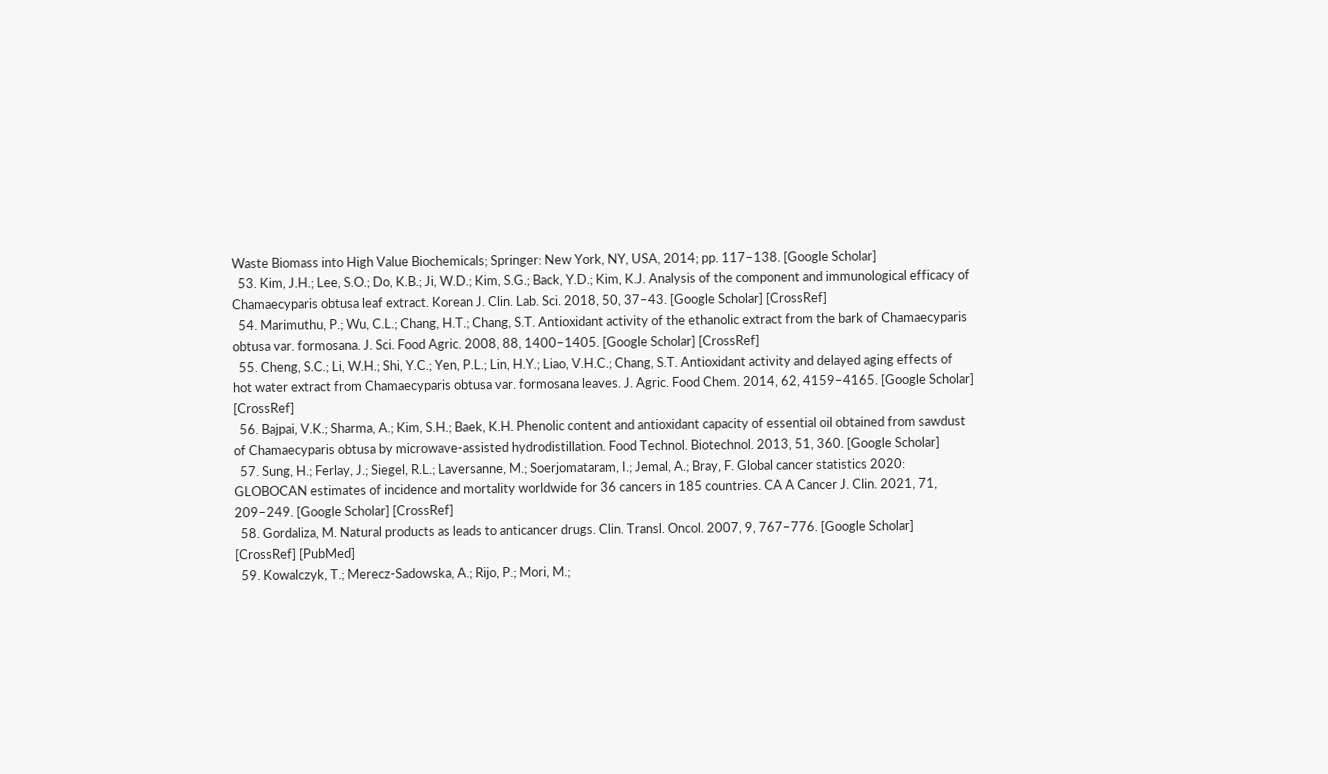Waste Biomass into High Value Biochemicals; Springer: New York, NY, USA, 2014; pp. 117–138. [Google Scholar]
  53. Kim, J.H.; Lee, S.O.; Do, K.B.; Ji, W.D.; Kim, S.G.; Back, Y.D.; Kim, K.J. Analysis of the component and immunological efficacy of Chamaecyparis obtusa leaf extract. Korean J. Clin. Lab. Sci. 2018, 50, 37–43. [Google Scholar] [CrossRef]
  54. Marimuthu, P.; Wu, C.L.; Chang, H.T.; Chang, S.T. Antioxidant activity of the ethanolic extract from the bark of Chamaecyparis obtusa var. formosana. J. Sci. Food Agric. 2008, 88, 1400–1405. [Google Scholar] [CrossRef]
  55. Cheng, S.C.; Li, W.H.; Shi, Y.C.; Yen, P.L.; Lin, H.Y.; Liao, V.H.C.; Chang, S.T. Antioxidant activity and delayed aging effects of hot water extract from Chamaecyparis obtusa var. formosana leaves. J. Agric. Food Chem. 2014, 62, 4159–4165. [Google Scholar] [CrossRef]
  56. Bajpai, V.K.; Sharma, A.; Kim, S.H.; Baek, K.H. Phenolic content and antioxidant capacity of essential oil obtained from sawdust of Chamaecyparis obtusa by microwave-assisted hydrodistillation. Food Technol. Biotechnol. 2013, 51, 360. [Google Scholar]
  57. Sung, H.; Ferlay, J.; Siegel, R.L.; Laversanne, M.; Soerjomataram, I.; Jemal, A.; Bray, F. Global cancer statistics 2020: GLOBOCAN estimates of incidence and mortality worldwide for 36 cancers in 185 countries. CA A Cancer J. Clin. 2021, 71, 209–249. [Google Scholar] [CrossRef]
  58. Gordaliza, M. Natural products as leads to anticancer drugs. Clin. Transl. Oncol. 2007, 9, 767–776. [Google Scholar] [CrossRef] [PubMed]
  59. Kowalczyk, T.; Merecz-Sadowska, A.; Rijo, P.; Mori, M.;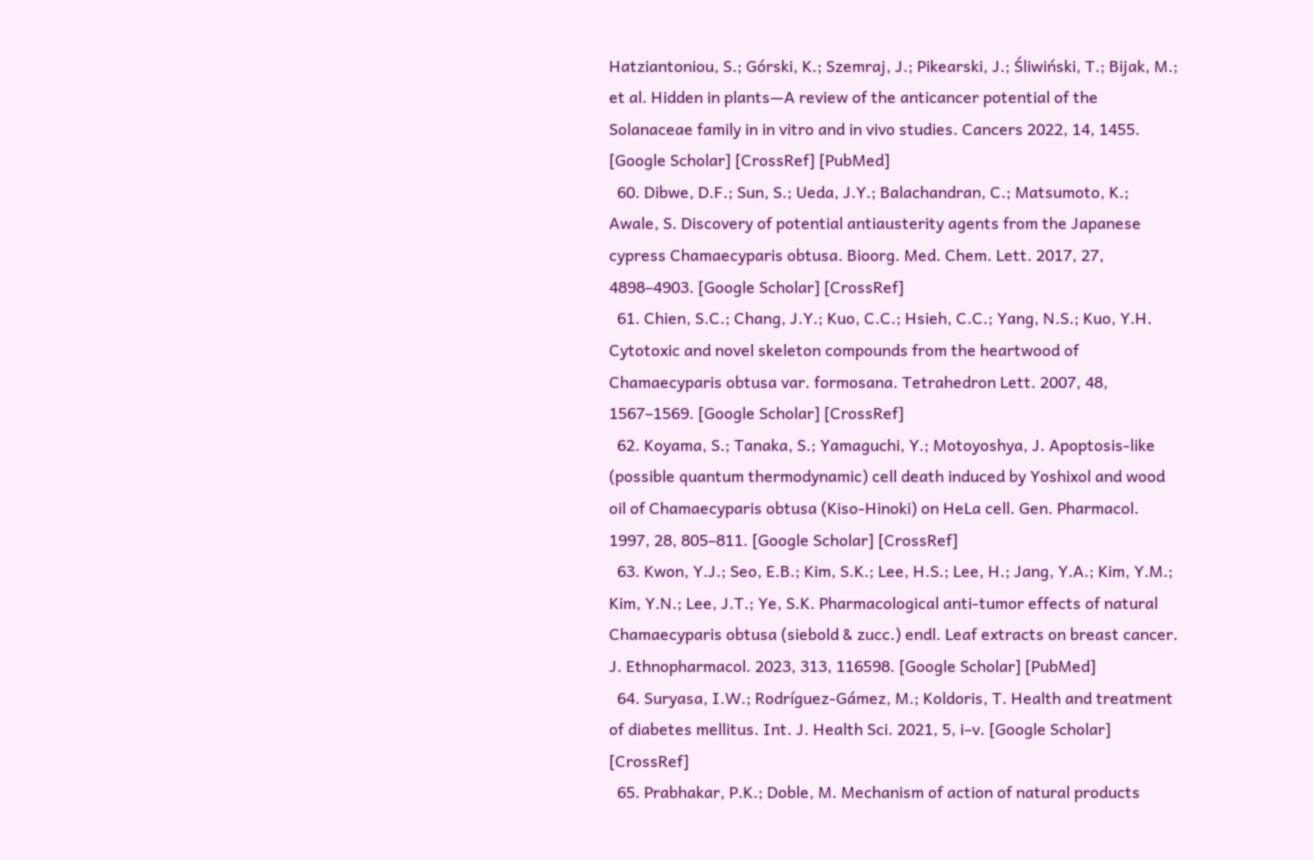Hatziantoniou, S.; Górski, K.; Szemraj, J.; Pikearski, J.; Śliwiński, T.; Bijak, M.; et al. Hidden in plants—A review of the anticancer potential of the Solanaceae family in in vitro and in vivo studies. Cancers 2022, 14, 1455. [Google Scholar] [CrossRef] [PubMed]
  60. Dibwe, D.F.; Sun, S.; Ueda, J.Y.; Balachandran, C.; Matsumoto, K.; Awale, S. Discovery of potential antiausterity agents from the Japanese cypress Chamaecyparis obtusa. Bioorg. Med. Chem. Lett. 2017, 27, 4898–4903. [Google Scholar] [CrossRef]
  61. Chien, S.C.; Chang, J.Y.; Kuo, C.C.; Hsieh, C.C.; Yang, N.S.; Kuo, Y.H. Cytotoxic and novel skeleton compounds from the heartwood of Chamaecyparis obtusa var. formosana. Tetrahedron Lett. 2007, 48, 1567–1569. [Google Scholar] [CrossRef]
  62. Koyama, S.; Tanaka, S.; Yamaguchi, Y.; Motoyoshya, J. Apoptosis-like (possible quantum thermodynamic) cell death induced by Yoshixol and wood oil of Chamaecyparis obtusa (Kiso-Hinoki) on HeLa cell. Gen. Pharmacol. 1997, 28, 805–811. [Google Scholar] [CrossRef]
  63. Kwon, Y.J.; Seo, E.B.; Kim, S.K.; Lee, H.S.; Lee, H.; Jang, Y.A.; Kim, Y.M.; Kim, Y.N.; Lee, J.T.; Ye, S.K. Pharmacological anti-tumor effects of natural Chamaecyparis obtusa (siebold & zucc.) endl. Leaf extracts on breast cancer. J. Ethnopharmacol. 2023, 313, 116598. [Google Scholar] [PubMed]
  64. Suryasa, I.W.; Rodríguez-Gámez, M.; Koldoris, T. Health and treatment of diabetes mellitus. Int. J. Health Sci. 2021, 5, i–v. [Google Scholar] [CrossRef]
  65. Prabhakar, P.K.; Doble, M. Mechanism of action of natural products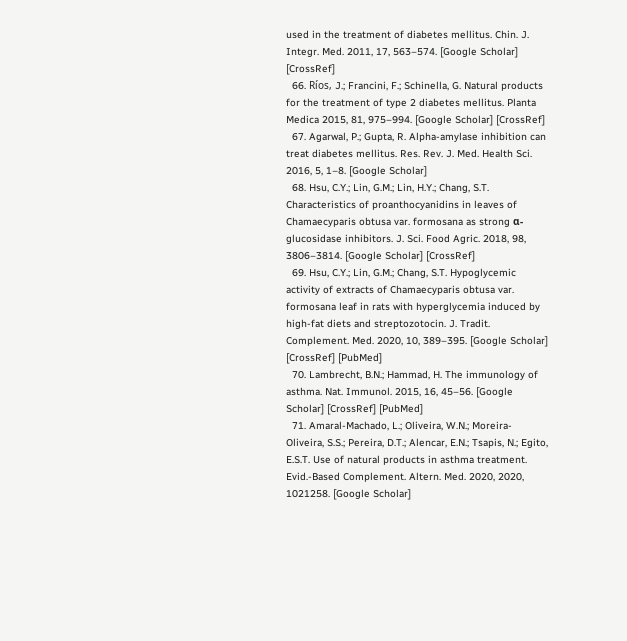used in the treatment of diabetes mellitus. Chin. J. Integr. Med. 2011, 17, 563–574. [Google Scholar] [CrossRef]
  66. Ríos, J.; Francini, F.; Schinella, G. Natural products for the treatment of type 2 diabetes mellitus. Planta Medica 2015, 81, 975–994. [Google Scholar] [CrossRef]
  67. Agarwal, P.; Gupta, R. Alpha-amylase inhibition can treat diabetes mellitus. Res. Rev. J. Med. Health Sci. 2016, 5, 1–8. [Google Scholar]
  68. Hsu, C.Y.; Lin, G.M.; Lin, H.Y.; Chang, S.T. Characteristics of proanthocyanidins in leaves of Chamaecyparis obtusa var. formosana as strong α-glucosidase inhibitors. J. Sci. Food Agric. 2018, 98, 3806–3814. [Google Scholar] [CrossRef]
  69. Hsu, C.Y.; Lin, G.M.; Chang, S.T. Hypoglycemic activity of extracts of Chamaecyparis obtusa var. formosana leaf in rats with hyperglycemia induced by high-fat diets and streptozotocin. J. Tradit. Complement. Med. 2020, 10, 389–395. [Google Scholar] [CrossRef] [PubMed]
  70. Lambrecht, B.N.; Hammad, H. The immunology of asthma. Nat. Immunol. 2015, 16, 45–56. [Google Scholar] [CrossRef] [PubMed]
  71. Amaral-Machado, L.; Oliveira, W.N.; Moreira-Oliveira, S.S.; Pereira, D.T.; Alencar, E.N.; Tsapis, N.; Egito, E.S.T. Use of natural products in asthma treatment. Evid.-Based Complement. Altern. Med. 2020, 2020, 1021258. [Google Scholar]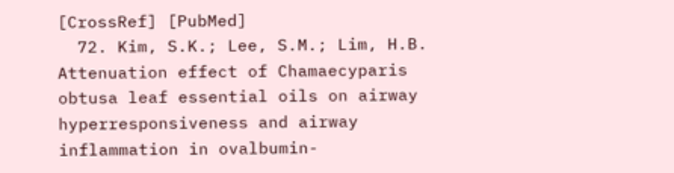[CrossRef] [PubMed]
  72. Kim, S.K.; Lee, S.M.; Lim, H.B. Attenuation effect of Chamaecyparis obtusa leaf essential oils on airway hyperresponsiveness and airway inflammation in ovalbumin-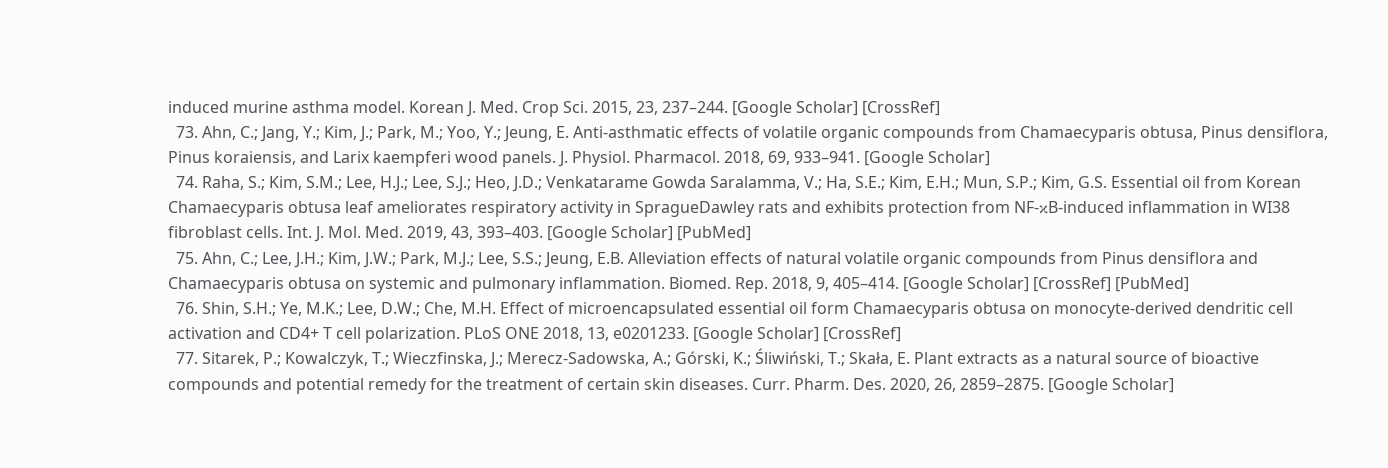induced murine asthma model. Korean J. Med. Crop Sci. 2015, 23, 237–244. [Google Scholar] [CrossRef]
  73. Ahn, C.; Jang, Y.; Kim, J.; Park, M.; Yoo, Y.; Jeung, E. Anti-asthmatic effects of volatile organic compounds from Chamaecyparis obtusa, Pinus densiflora, Pinus koraiensis, and Larix kaempferi wood panels. J. Physiol. Pharmacol. 2018, 69, 933–941. [Google Scholar]
  74. Raha, S.; Kim, S.M.; Lee, H.J.; Lee, S.J.; Heo, J.D.; Venkatarame Gowda Saralamma, V.; Ha, S.E.; Kim, E.H.; Mun, S.P.; Kim, G.S. Essential oil from Korean Chamaecyparis obtusa leaf ameliorates respiratory activity in SpragueDawley rats and exhibits protection from NF-κB-induced inflammation in WI38 fibroblast cells. Int. J. Mol. Med. 2019, 43, 393–403. [Google Scholar] [PubMed]
  75. Ahn, C.; Lee, J.H.; Kim, J.W.; Park, M.J.; Lee, S.S.; Jeung, E.B. Alleviation effects of natural volatile organic compounds from Pinus densiflora and Chamaecyparis obtusa on systemic and pulmonary inflammation. Biomed. Rep. 2018, 9, 405–414. [Google Scholar] [CrossRef] [PubMed]
  76. Shin, S.H.; Ye, M.K.; Lee, D.W.; Che, M.H. Effect of microencapsulated essential oil form Chamaecyparis obtusa on monocyte-derived dendritic cell activation and CD4+ T cell polarization. PLoS ONE 2018, 13, e0201233. [Google Scholar] [CrossRef]
  77. Sitarek, P.; Kowalczyk, T.; Wieczfinska, J.; Merecz-Sadowska, A.; Górski, K.; Śliwiński, T.; Skała, E. Plant extracts as a natural source of bioactive compounds and potential remedy for the treatment of certain skin diseases. Curr. Pharm. Des. 2020, 26, 2859–2875. [Google Scholar]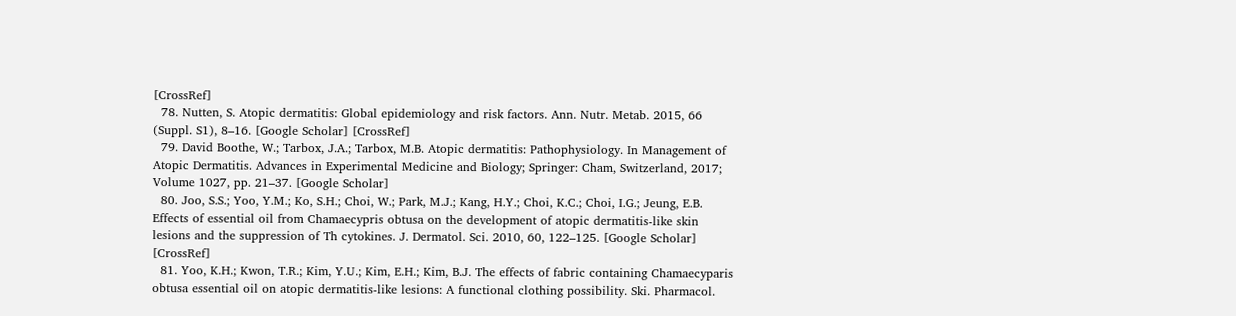[CrossRef]
  78. Nutten, S. Atopic dermatitis: Global epidemiology and risk factors. Ann. Nutr. Metab. 2015, 66 (Suppl. S1), 8–16. [Google Scholar] [CrossRef]
  79. David Boothe, W.; Tarbox, J.A.; Tarbox, M.B. Atopic dermatitis: Pathophysiology. In Management of Atopic Dermatitis. Advances in Experimental Medicine and Biology; Springer: Cham, Switzerland, 2017; Volume 1027, pp. 21–37. [Google Scholar]
  80. Joo, S.S.; Yoo, Y.M.; Ko, S.H.; Choi, W.; Park, M.J.; Kang, H.Y.; Choi, K.C.; Choi, I.G.; Jeung, E.B. Effects of essential oil from Chamaecypris obtusa on the development of atopic dermatitis-like skin lesions and the suppression of Th cytokines. J. Dermatol. Sci. 2010, 60, 122–125. [Google Scholar] [CrossRef]
  81. Yoo, K.H.; Kwon, T.R.; Kim, Y.U.; Kim, E.H.; Kim, B.J. The effects of fabric containing Chamaecyparis obtusa essential oil on atopic dermatitis-like lesions: A functional clothing possibility. Ski. Pharmacol.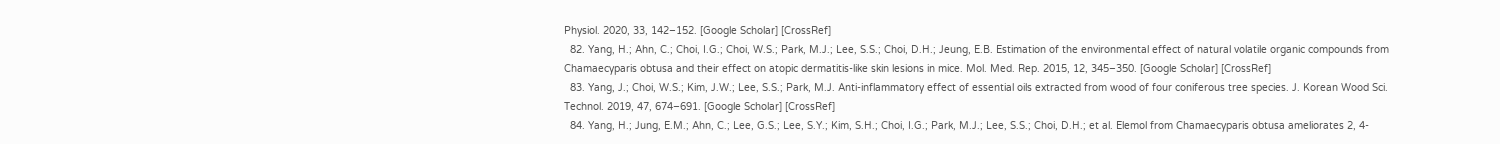Physiol. 2020, 33, 142–152. [Google Scholar] [CrossRef]
  82. Yang, H.; Ahn, C.; Choi, I.G.; Choi, W.S.; Park, M.J.; Lee, S.S.; Choi, D.H.; Jeung, E.B. Estimation of the environmental effect of natural volatile organic compounds from Chamaecyparis obtusa and their effect on atopic dermatitis-like skin lesions in mice. Mol. Med. Rep. 2015, 12, 345–350. [Google Scholar] [CrossRef]
  83. Yang, J.; Choi, W.S.; Kim, J.W.; Lee, S.S.; Park, M.J. Anti-inflammatory effect of essential oils extracted from wood of four coniferous tree species. J. Korean Wood Sci. Technol. 2019, 47, 674–691. [Google Scholar] [CrossRef]
  84. Yang, H.; Jung, E.M.; Ahn, C.; Lee, G.S.; Lee, S.Y.; Kim, S.H.; Choi, I.G.; Park, M.J.; Lee, S.S.; Choi, D.H.; et al. Elemol from Chamaecyparis obtusa ameliorates 2, 4-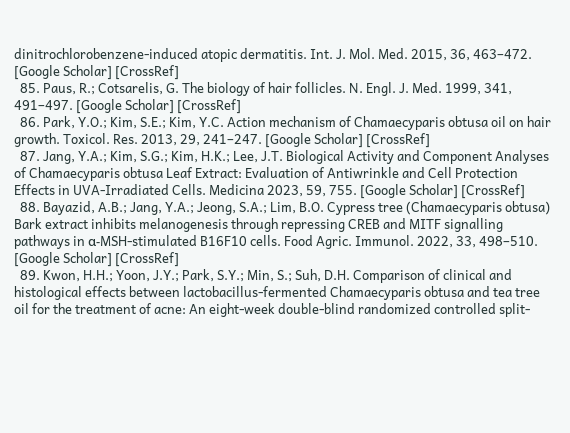dinitrochlorobenzene-induced atopic dermatitis. Int. J. Mol. Med. 2015, 36, 463–472. [Google Scholar] [CrossRef]
  85. Paus, R.; Cotsarelis, G. The biology of hair follicles. N. Engl. J. Med. 1999, 341, 491–497. [Google Scholar] [CrossRef]
  86. Park, Y.O.; Kim, S.E.; Kim, Y.C. Action mechanism of Chamaecyparis obtusa oil on hair growth. Toxicol. Res. 2013, 29, 241–247. [Google Scholar] [CrossRef]
  87. Jang, Y.A.; Kim, S.G.; Kim, H.K.; Lee, J.T. Biological Activity and Component Analyses of Chamaecyparis obtusa Leaf Extract: Evaluation of Antiwrinkle and Cell Protection Effects in UVA-Irradiated Cells. Medicina 2023, 59, 755. [Google Scholar] [CrossRef]
  88. Bayazid, A.B.; Jang, Y.A.; Jeong, S.A.; Lim, B.O. Cypress tree (Chamaecyparis obtusa) Bark extract inhibits melanogenesis through repressing CREB and MITF signalling pathways in α-MSH-stimulated B16F10 cells. Food Agric. Immunol. 2022, 33, 498–510. [Google Scholar] [CrossRef]
  89. Kwon, H.H.; Yoon, J.Y.; Park, S.Y.; Min, S.; Suh, D.H. Comparison of clinical and histological effects between lactobacillus-fermented Chamaecyparis obtusa and tea tree oil for the treatment of acne: An eight-week double-blind randomized controlled split-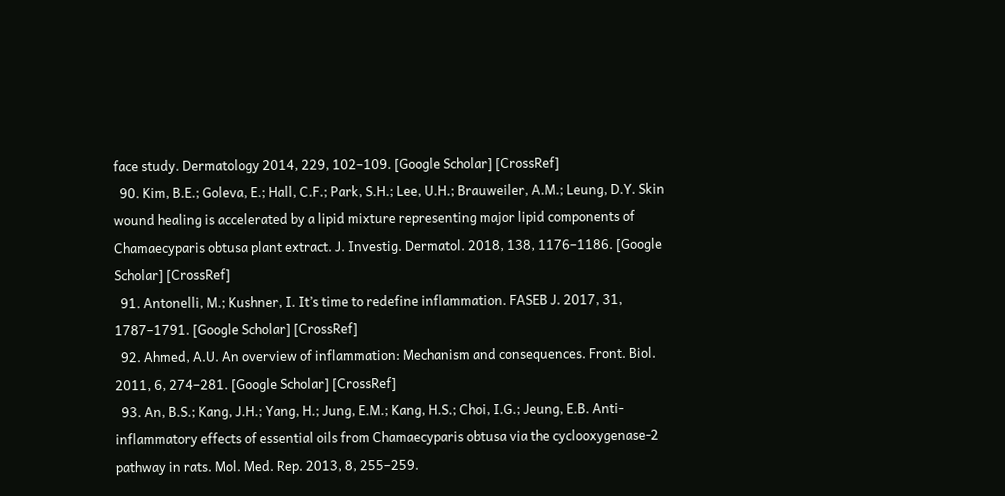face study. Dermatology 2014, 229, 102–109. [Google Scholar] [CrossRef]
  90. Kim, B.E.; Goleva, E.; Hall, C.F.; Park, S.H.; Lee, U.H.; Brauweiler, A.M.; Leung, D.Y. Skin wound healing is accelerated by a lipid mixture representing major lipid components of Chamaecyparis obtusa plant extract. J. Investig. Dermatol. 2018, 138, 1176–1186. [Google Scholar] [CrossRef]
  91. Antonelli, M.; Kushner, I. It’s time to redefine inflammation. FASEB J. 2017, 31, 1787–1791. [Google Scholar] [CrossRef]
  92. Ahmed, A.U. An overview of inflammation: Mechanism and consequences. Front. Biol. 2011, 6, 274–281. [Google Scholar] [CrossRef]
  93. An, B.S.; Kang, J.H.; Yang, H.; Jung, E.M.; Kang, H.S.; Choi, I.G.; Jeung, E.B. Anti-inflammatory effects of essential oils from Chamaecyparis obtusa via the cyclooxygenase-2 pathway in rats. Mol. Med. Rep. 2013, 8, 255–259.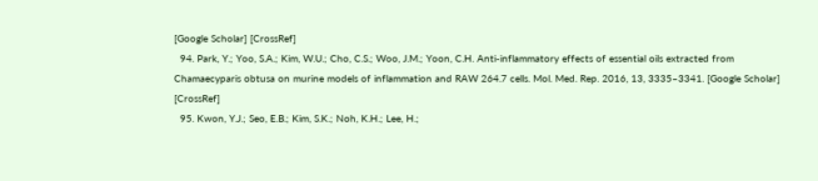[Google Scholar] [CrossRef]
  94. Park, Y.; Yoo, S.A.; Kim, W.U.; Cho, C.S.; Woo, J.M.; Yoon, C.H. Anti-inflammatory effects of essential oils extracted from Chamaecyparis obtusa on murine models of inflammation and RAW 264.7 cells. Mol. Med. Rep. 2016, 13, 3335–3341. [Google Scholar] [CrossRef]
  95. Kwon, Y.J.; Seo, E.B.; Kim, S.K.; Noh, K.H.; Lee, H.;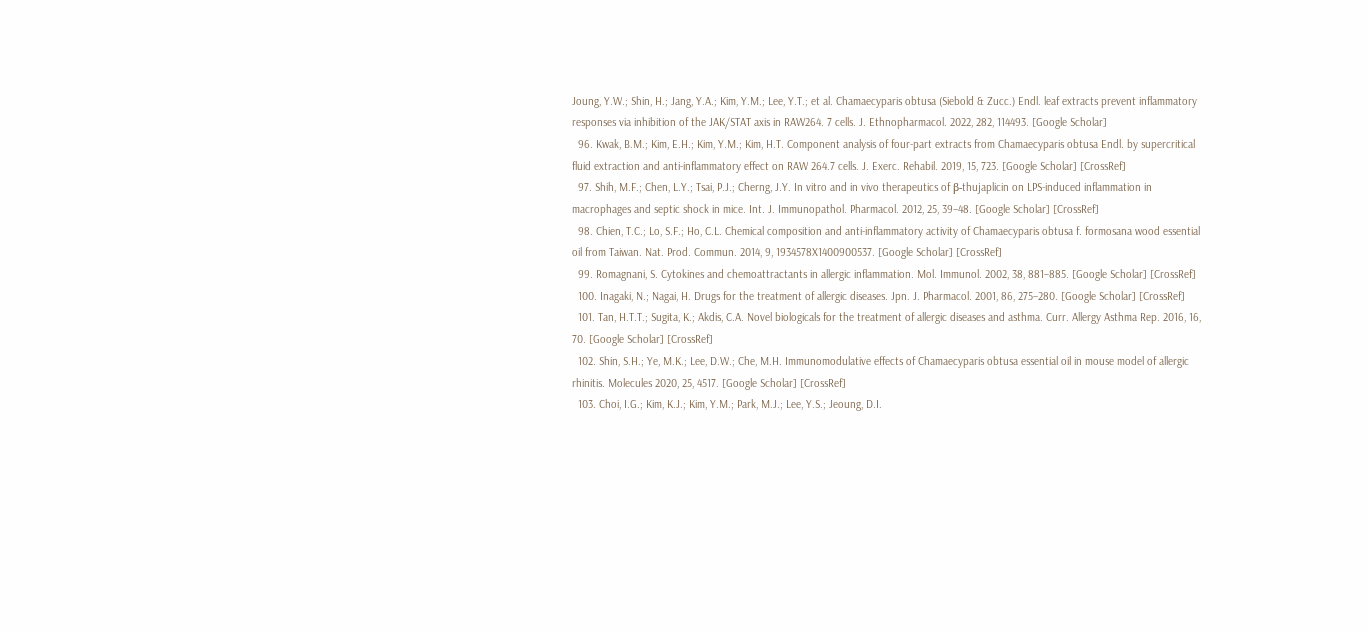Joung, Y.W.; Shin, H.; Jang, Y.A.; Kim, Y.M.; Lee, Y.T.; et al. Chamaecyparis obtusa (Siebold & Zucc.) Endl. leaf extracts prevent inflammatory responses via inhibition of the JAK/STAT axis in RAW264. 7 cells. J. Ethnopharmacol. 2022, 282, 114493. [Google Scholar]
  96. Kwak, B.M.; Kim, E.H.; Kim, Y.M.; Kim, H.T. Component analysis of four-part extracts from Chamaecyparis obtusa Endl. by supercritical fluid extraction and anti-inflammatory effect on RAW 264.7 cells. J. Exerc. Rehabil. 2019, 15, 723. [Google Scholar] [CrossRef]
  97. Shih, M.F.; Chen, L.Y.; Tsai, P.J.; Cherng, J.Y. In vitro and in vivo therapeutics of β-thujaplicin on LPS-induced inflammation in macrophages and septic shock in mice. Int. J. Immunopathol. Pharmacol. 2012, 25, 39–48. [Google Scholar] [CrossRef]
  98. Chien, T.C.; Lo, S.F.; Ho, C.L. Chemical composition and anti-inflammatory activity of Chamaecyparis obtusa f. formosana wood essential oil from Taiwan. Nat. Prod. Commun. 2014, 9, 1934578X1400900537. [Google Scholar] [CrossRef]
  99. Romagnani, S. Cytokines and chemoattractants in allergic inflammation. Mol. Immunol. 2002, 38, 881–885. [Google Scholar] [CrossRef]
  100. Inagaki, N.; Nagai, H. Drugs for the treatment of allergic diseases. Jpn. J. Pharmacol. 2001, 86, 275–280. [Google Scholar] [CrossRef]
  101. Tan, H.T.T.; Sugita, K.; Akdis, C.A. Novel biologicals for the treatment of allergic diseases and asthma. Curr. Allergy Asthma Rep. 2016, 16, 70. [Google Scholar] [CrossRef]
  102. Shin, S.H.; Ye, M.K.; Lee, D.W.; Che, M.H. Immunomodulative effects of Chamaecyparis obtusa essential oil in mouse model of allergic rhinitis. Molecules 2020, 25, 4517. [Google Scholar] [CrossRef]
  103. Choi, I.G.; Kim, K.J.; Kim, Y.M.; Park, M.J.; Lee, Y.S.; Jeoung, D.I.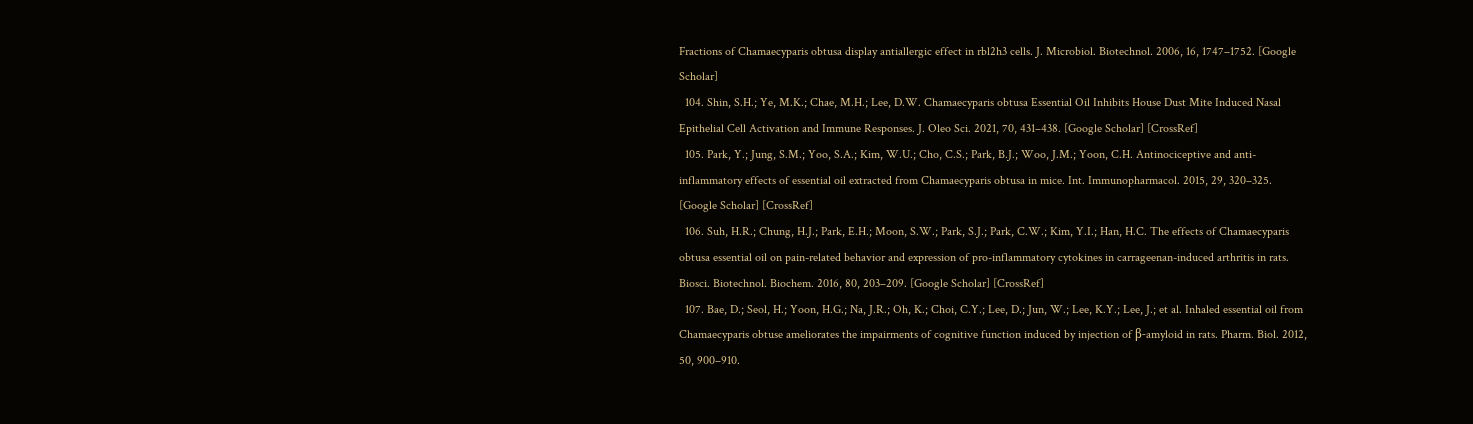Fractions of Chamaecyparis obtusa display antiallergic effect in rbl2h3 cells. J. Microbiol. Biotechnol. 2006, 16, 1747–1752. [Google Scholar]
  104. Shin, S.H.; Ye, M.K.; Chae, M.H.; Lee, D.W. Chamaecyparis obtusa Essential Oil Inhibits House Dust Mite Induced Nasal Epithelial Cell Activation and Immune Responses. J. Oleo Sci. 2021, 70, 431–438. [Google Scholar] [CrossRef]
  105. Park, Y.; Jung, S.M.; Yoo, S.A.; Kim, W.U.; Cho, C.S.; Park, B.J.; Woo, J.M.; Yoon, C.H. Antinociceptive and anti-inflammatory effects of essential oil extracted from Chamaecyparis obtusa in mice. Int. Immunopharmacol. 2015, 29, 320–325. [Google Scholar] [CrossRef]
  106. Suh, H.R.; Chung, H.J.; Park, E.H.; Moon, S.W.; Park, S.J.; Park, C.W.; Kim, Y.I.; Han, H.C. The effects of Chamaecyparis obtusa essential oil on pain-related behavior and expression of pro-inflammatory cytokines in carrageenan-induced arthritis in rats. Biosci. Biotechnol. Biochem. 2016, 80, 203–209. [Google Scholar] [CrossRef]
  107. Bae, D.; Seol, H.; Yoon, H.G.; Na, J.R.; Oh, K.; Choi, C.Y.; Lee, D.; Jun, W.; Lee, K.Y.; Lee, J.; et al. Inhaled essential oil from Chamaecyparis obtuse ameliorates the impairments of cognitive function induced by injection of β-amyloid in rats. Pharm. Biol. 2012, 50, 900–910.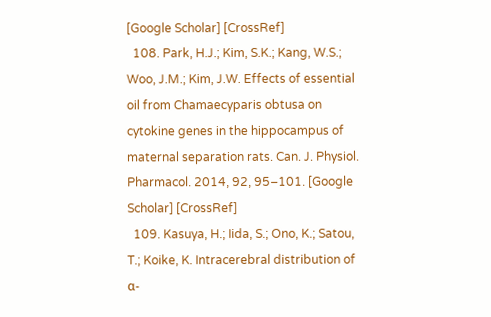[Google Scholar] [CrossRef]
  108. Park, H.J.; Kim, S.K.; Kang, W.S.; Woo, J.M.; Kim, J.W. Effects of essential oil from Chamaecyparis obtusa on cytokine genes in the hippocampus of maternal separation rats. Can. J. Physiol. Pharmacol. 2014, 92, 95–101. [Google Scholar] [CrossRef]
  109. Kasuya, H.; Iida, S.; Ono, K.; Satou, T.; Koike, K. Intracerebral distribution of α-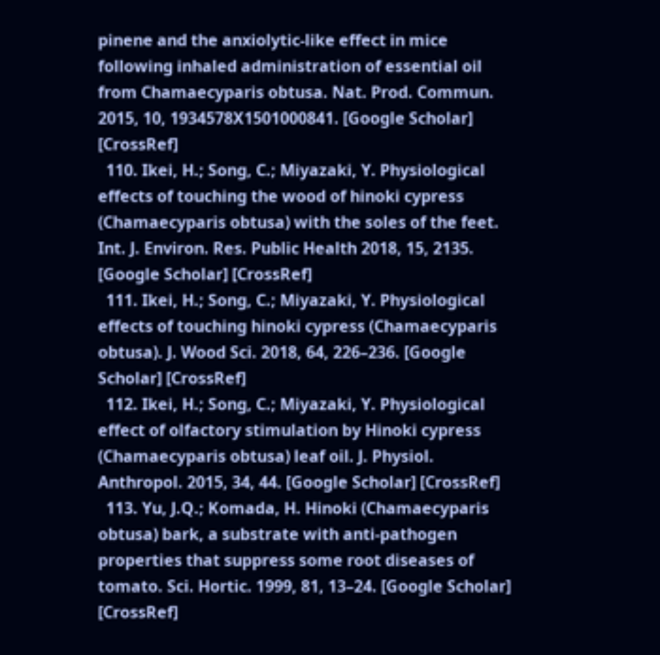pinene and the anxiolytic-like effect in mice following inhaled administration of essential oil from Chamaecyparis obtusa. Nat. Prod. Commun. 2015, 10, 1934578X1501000841. [Google Scholar] [CrossRef]
  110. Ikei, H.; Song, C.; Miyazaki, Y. Physiological effects of touching the wood of hinoki cypress (Chamaecyparis obtusa) with the soles of the feet. Int. J. Environ. Res. Public Health 2018, 15, 2135. [Google Scholar] [CrossRef]
  111. Ikei, H.; Song, C.; Miyazaki, Y. Physiological effects of touching hinoki cypress (Chamaecyparis obtusa). J. Wood Sci. 2018, 64, 226–236. [Google Scholar] [CrossRef]
  112. Ikei, H.; Song, C.; Miyazaki, Y. Physiological effect of olfactory stimulation by Hinoki cypress (Chamaecyparis obtusa) leaf oil. J. Physiol. Anthropol. 2015, 34, 44. [Google Scholar] [CrossRef]
  113. Yu, J.Q.; Komada, H. Hinoki (Chamaecyparis obtusa) bark, a substrate with anti-pathogen properties that suppress some root diseases of tomato. Sci. Hortic. 1999, 81, 13–24. [Google Scholar] [CrossRef]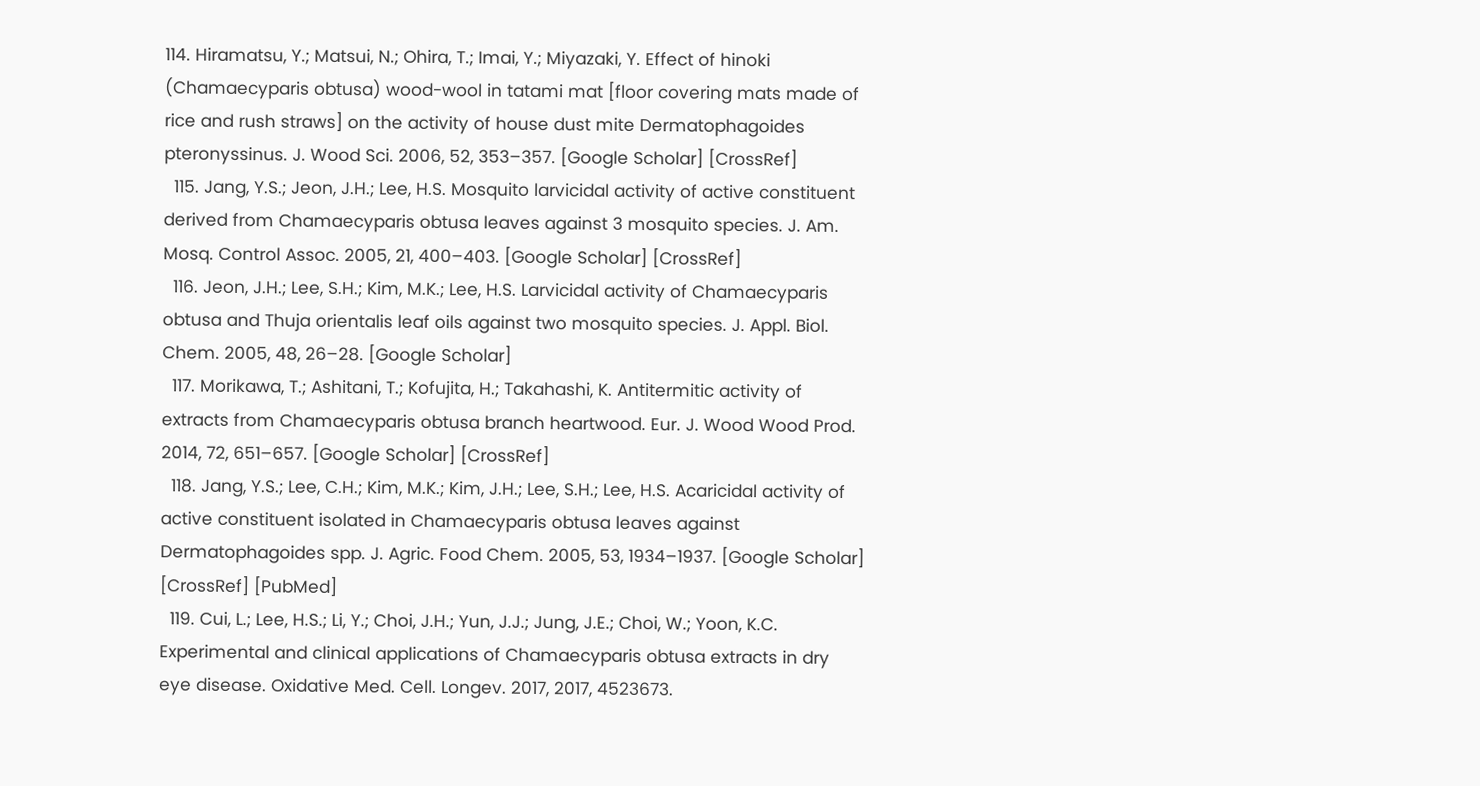114. Hiramatsu, Y.; Matsui, N.; Ohira, T.; Imai, Y.; Miyazaki, Y. Effect of hinoki (Chamaecyparis obtusa) wood-wool in tatami mat [floor covering mats made of rice and rush straws] on the activity of house dust mite Dermatophagoides pteronyssinus. J. Wood Sci. 2006, 52, 353–357. [Google Scholar] [CrossRef]
  115. Jang, Y.S.; Jeon, J.H.; Lee, H.S. Mosquito larvicidal activity of active constituent derived from Chamaecyparis obtusa leaves against 3 mosquito species. J. Am. Mosq. Control Assoc. 2005, 21, 400–403. [Google Scholar] [CrossRef]
  116. Jeon, J.H.; Lee, S.H.; Kim, M.K.; Lee, H.S. Larvicidal activity of Chamaecyparis obtusa and Thuja orientalis leaf oils against two mosquito species. J. Appl. Biol. Chem. 2005, 48, 26–28. [Google Scholar]
  117. Morikawa, T.; Ashitani, T.; Kofujita, H.; Takahashi, K. Antitermitic activity of extracts from Chamaecyparis obtusa branch heartwood. Eur. J. Wood Wood Prod. 2014, 72, 651–657. [Google Scholar] [CrossRef]
  118. Jang, Y.S.; Lee, C.H.; Kim, M.K.; Kim, J.H.; Lee, S.H.; Lee, H.S. Acaricidal activity of active constituent isolated in Chamaecyparis obtusa leaves against Dermatophagoides spp. J. Agric. Food Chem. 2005, 53, 1934–1937. [Google Scholar] [CrossRef] [PubMed]
  119. Cui, L.; Lee, H.S.; Li, Y.; Choi, J.H.; Yun, J.J.; Jung, J.E.; Choi, W.; Yoon, K.C. Experimental and clinical applications of Chamaecyparis obtusa extracts in dry eye disease. Oxidative Med. Cell. Longev. 2017, 2017, 4523673.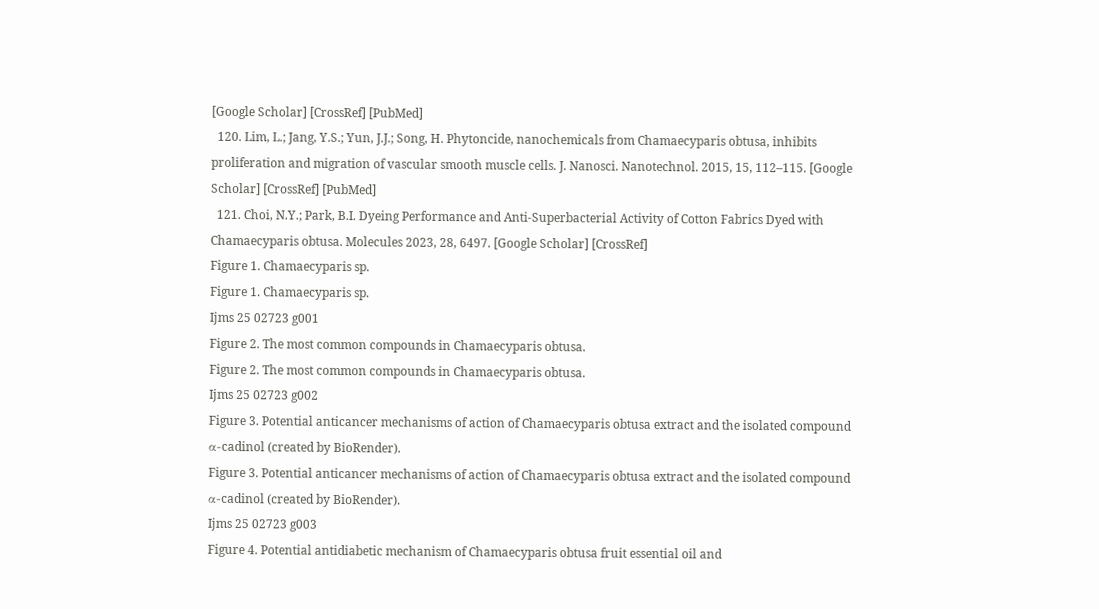[Google Scholar] [CrossRef] [PubMed]
  120. Lim, L.; Jang, Y.S.; Yun, J.J.; Song, H. Phytoncide, nanochemicals from Chamaecyparis obtusa, inhibits proliferation and migration of vascular smooth muscle cells. J. Nanosci. Nanotechnol. 2015, 15, 112–115. [Google Scholar] [CrossRef] [PubMed]
  121. Choi, N.Y.; Park, B.I. Dyeing Performance and Anti-Superbacterial Activity of Cotton Fabrics Dyed with Chamaecyparis obtusa. Molecules 2023, 28, 6497. [Google Scholar] [CrossRef]
Figure 1. Chamaecyparis sp.
Figure 1. Chamaecyparis sp.
Ijms 25 02723 g001
Figure 2. The most common compounds in Chamaecyparis obtusa.
Figure 2. The most common compounds in Chamaecyparis obtusa.
Ijms 25 02723 g002
Figure 3. Potential anticancer mechanisms of action of Chamaecyparis obtusa extract and the isolated compound α-cadinol (created by BioRender).
Figure 3. Potential anticancer mechanisms of action of Chamaecyparis obtusa extract and the isolated compound α-cadinol (created by BioRender).
Ijms 25 02723 g003
Figure 4. Potential antidiabetic mechanism of Chamaecyparis obtusa fruit essential oil and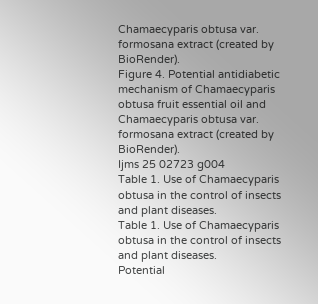Chamaecyparis obtusa var. formosana extract (created by BioRender).
Figure 4. Potential antidiabetic mechanism of Chamaecyparis obtusa fruit essential oil and Chamaecyparis obtusa var. formosana extract (created by BioRender).
Ijms 25 02723 g004
Table 1. Use of Chamaecyparis obtusa in the control of insects and plant diseases.
Table 1. Use of Chamaecyparis obtusa in the control of insects and plant diseases.
Potential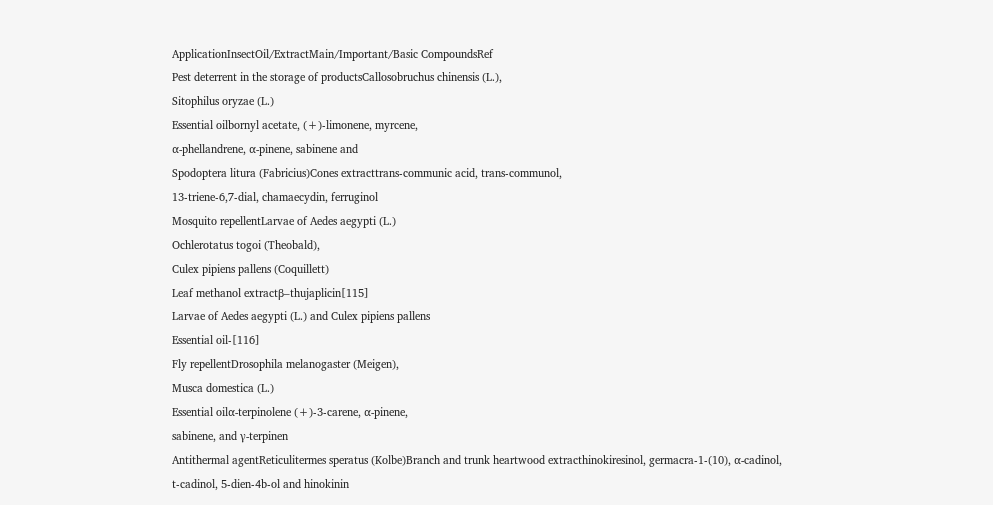ApplicationInsectOil/ExtractMain/Important/Basic CompoundsRef
Pest deterrent in the storage of productsCallosobruchus chinensis (L.),
Sitophilus oryzae (L.)
Essential oilbornyl acetate, (+)-limonene, myrcene,
α-phellandrene, α-pinene, sabinene and
Spodoptera litura (Fabricius)Cones extracttrans-communic acid, trans-communol,
13-triene-6,7-dial, chamaecydin, ferruginol
Mosquito repellentLarvae of Aedes aegypti (L.)
Ochlerotatus togoi (Theobald),
Culex pipiens pallens (Coquillett)
Leaf methanol extractβ–thujaplicin[115]
Larvae of Aedes aegypti (L.) and Culex pipiens pallens
Essential oil-[116]
Fly repellentDrosophila melanogaster (Meigen),
Musca domestica (L.)
Essential oilα-terpinolene (+)-3-carene, α-pinene,
sabinene, and γ-terpinen
Antithermal agentReticulitermes speratus (Kolbe)Branch and trunk heartwood extracthinokiresinol, germacra-1-(10), α-cadinol,
t-cadinol, 5-dien-4b-ol and hinokinin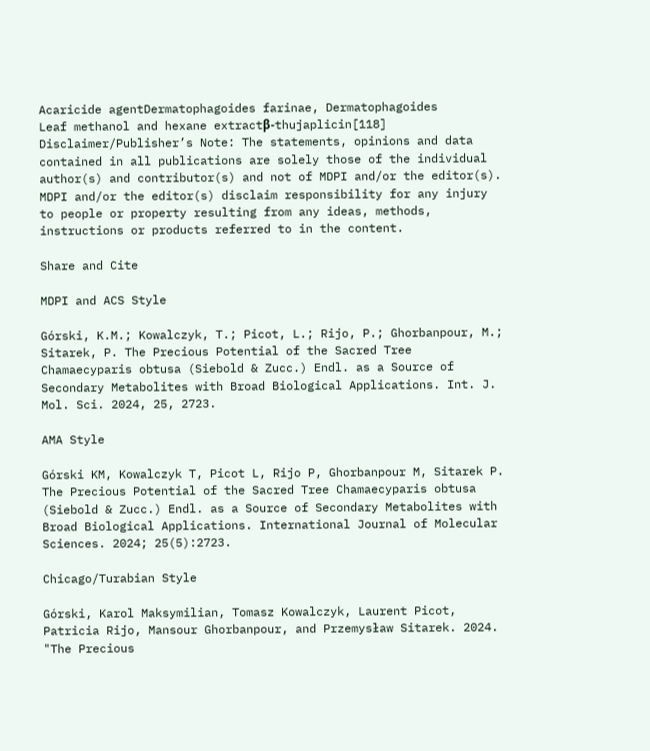Acaricide agentDermatophagoides farinae, Dermatophagoides
Leaf methanol and hexane extractβ-thujaplicin[118]
Disclaimer/Publisher’s Note: The statements, opinions and data contained in all publications are solely those of the individual author(s) and contributor(s) and not of MDPI and/or the editor(s). MDPI and/or the editor(s) disclaim responsibility for any injury to people or property resulting from any ideas, methods, instructions or products referred to in the content.

Share and Cite

MDPI and ACS Style

Górski, K.M.; Kowalczyk, T.; Picot, L.; Rijo, P.; Ghorbanpour, M.; Sitarek, P. The Precious Potential of the Sacred Tree Chamaecyparis obtusa (Siebold & Zucc.) Endl. as a Source of Secondary Metabolites with Broad Biological Applications. Int. J. Mol. Sci. 2024, 25, 2723.

AMA Style

Górski KM, Kowalczyk T, Picot L, Rijo P, Ghorbanpour M, Sitarek P. The Precious Potential of the Sacred Tree Chamaecyparis obtusa (Siebold & Zucc.) Endl. as a Source of Secondary Metabolites with Broad Biological Applications. International Journal of Molecular Sciences. 2024; 25(5):2723.

Chicago/Turabian Style

Górski, Karol Maksymilian, Tomasz Kowalczyk, Laurent Picot, Patricia Rijo, Mansour Ghorbanpour, and Przemysław Sitarek. 2024. "The Precious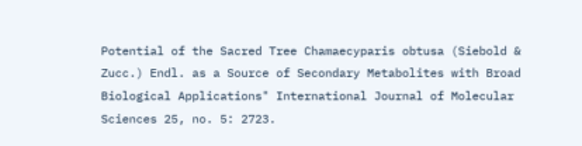Potential of the Sacred Tree Chamaecyparis obtusa (Siebold & Zucc.) Endl. as a Source of Secondary Metabolites with Broad Biological Applications" International Journal of Molecular Sciences 25, no. 5: 2723.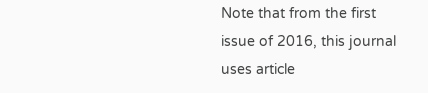Note that from the first issue of 2016, this journal uses article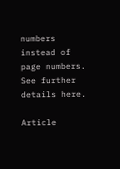numbers instead of page numbers. See further details here.

Article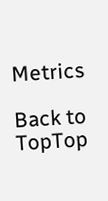Metrics

Back to TopTop